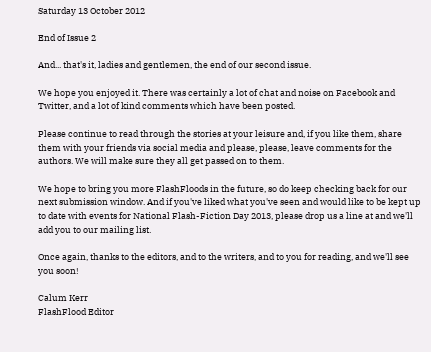Saturday 13 October 2012

End of Issue 2

And... that's it, ladies and gentlemen, the end of our second issue.

We hope you enjoyed it. There was certainly a lot of chat and noise on Facebook and Twitter, and a lot of kind comments which have been posted.

Please continue to read through the stories at your leisure and, if you like them, share them with your friends via social media and please, please, leave comments for the authors. We will make sure they all get passed on to them.

We hope to bring you more FlashFloods in the future, so do keep checking back for our next submission window. And if you've liked what you've seen and would like to be kept up to date with events for National Flash-Fiction Day 2013, please drop us a line at and we'll add you to our mailing list.

Once again, thanks to the editors, and to the writers, and to you for reading, and we'll see you soon!

Calum Kerr
FlashFlood Editor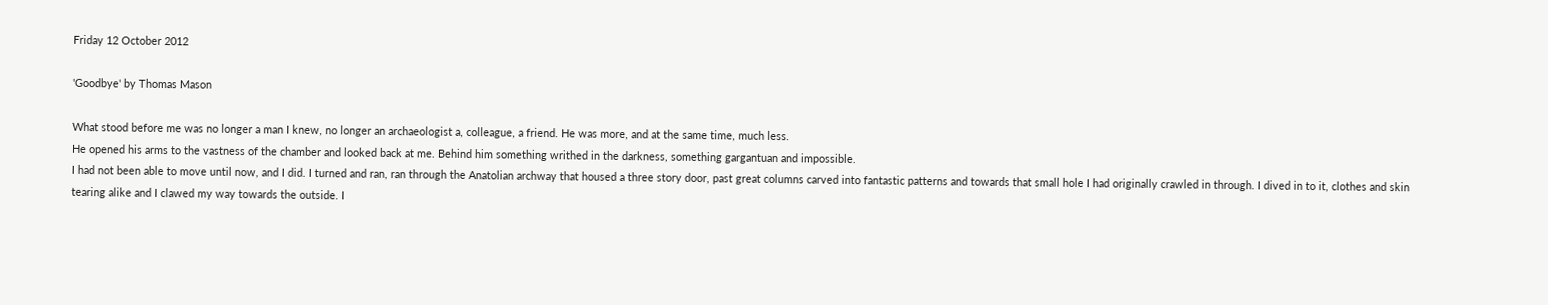Friday 12 October 2012

'Goodbye' by Thomas Mason

What stood before me was no longer a man I knew, no longer an archaeologist a, colleague, a friend. He was more, and at the same time, much less.
He opened his arms to the vastness of the chamber and looked back at me. Behind him something writhed in the darkness, something gargantuan and impossible.
I had not been able to move until now, and I did. I turned and ran, ran through the Anatolian archway that housed a three story door, past great columns carved into fantastic patterns and towards that small hole I had originally crawled in through. I dived in to it, clothes and skin tearing alike and I clawed my way towards the outside. I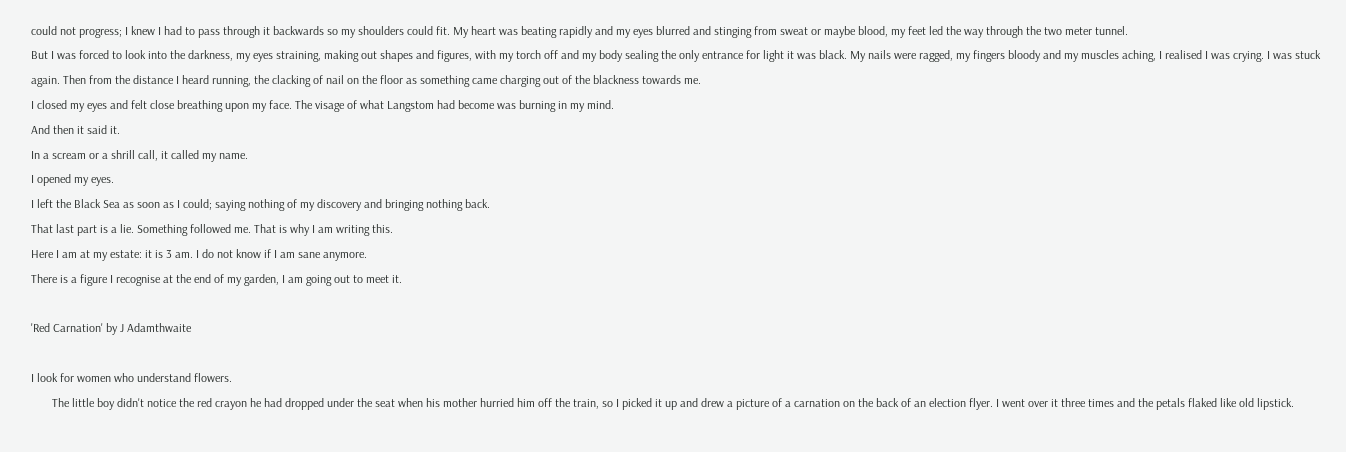could not progress; I knew I had to pass through it backwards so my shoulders could fit. My heart was beating rapidly and my eyes blurred and stinging from sweat or maybe blood, my feet led the way through the two meter tunnel.
But I was forced to look into the darkness, my eyes straining, making out shapes and figures, with my torch off and my body sealing the only entrance for light it was black. My nails were ragged, my fingers bloody and my muscles aching, I realised I was crying. I was stuck again. Then from the distance I heard running, the clacking of nail on the floor as something came charging out of the blackness towards me.
I closed my eyes and felt close breathing upon my face. The visage of what Langstom had become was burning in my mind.
And then it said it.
In a scream or a shrill call, it called my name.
I opened my eyes.
I left the Black Sea as soon as I could; saying nothing of my discovery and bringing nothing back.
That last part is a lie. Something followed me. That is why I am writing this.
Here I am at my estate: it is 3 am. I do not know if I am sane anymore.
There is a figure I recognise at the end of my garden, I am going out to meet it.

'Red Carnation' by J Adamthwaite

I look for women who understand flowers.
       The little boy didn't notice the red crayon he had dropped under the seat when his mother hurried him off the train, so I picked it up and drew a picture of a carnation on the back of an election flyer. I went over it three times and the petals flaked like old lipstick.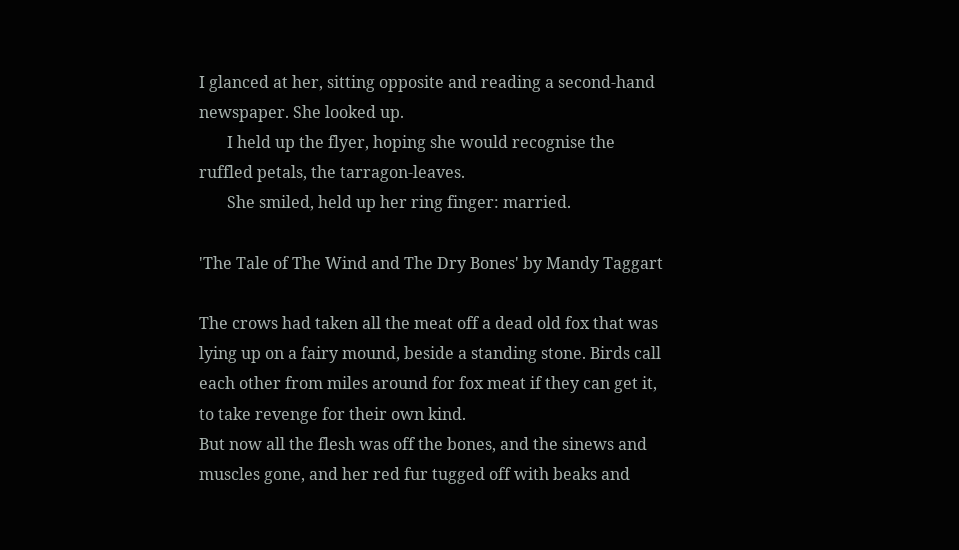I glanced at her, sitting opposite and reading a second-hand newspaper. She looked up.
       I held up the flyer, hoping she would recognise the ruffled petals, the tarragon-leaves.
       She smiled, held up her ring finger: married.

'The Tale of The Wind and The Dry Bones' by Mandy Taggart

The crows had taken all the meat off a dead old fox that was lying up on a fairy mound, beside a standing stone. Birds call each other from miles around for fox meat if they can get it, to take revenge for their own kind.
But now all the flesh was off the bones, and the sinews and muscles gone, and her red fur tugged off with beaks and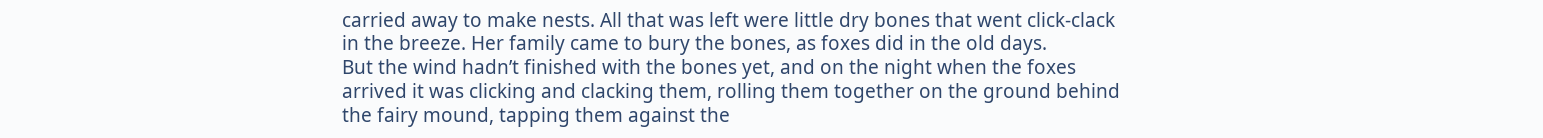carried away to make nests. All that was left were little dry bones that went click-clack in the breeze. Her family came to bury the bones, as foxes did in the old days.
But the wind hadn’t finished with the bones yet, and on the night when the foxes arrived it was clicking and clacking them, rolling them together on the ground behind the fairy mound, tapping them against the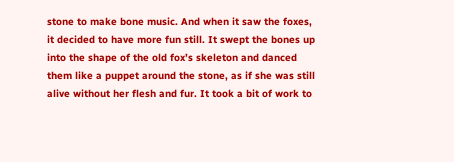stone to make bone music. And when it saw the foxes, it decided to have more fun still. It swept the bones up into the shape of the old fox’s skeleton and danced them like a puppet around the stone, as if she was still alive without her flesh and fur. It took a bit of work to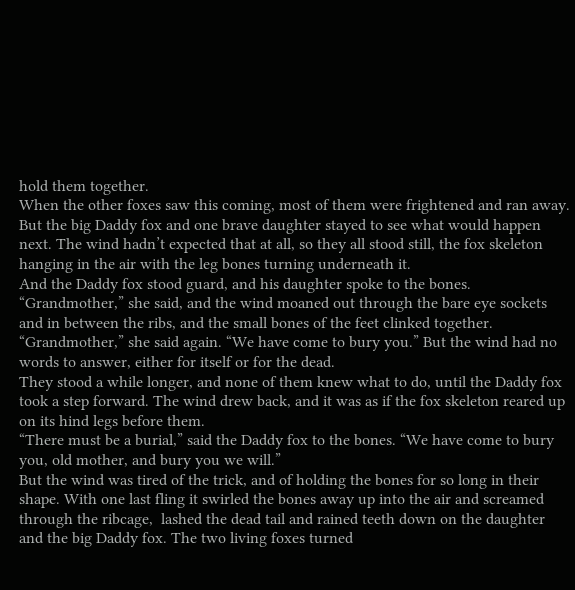hold them together.
When the other foxes saw this coming, most of them were frightened and ran away. But the big Daddy fox and one brave daughter stayed to see what would happen next. The wind hadn’t expected that at all, so they all stood still, the fox skeleton hanging in the air with the leg bones turning underneath it.
And the Daddy fox stood guard, and his daughter spoke to the bones.
“Grandmother,” she said, and the wind moaned out through the bare eye sockets and in between the ribs, and the small bones of the feet clinked together.
“Grandmother,” she said again. “We have come to bury you.” But the wind had no words to answer, either for itself or for the dead.
They stood a while longer, and none of them knew what to do, until the Daddy fox took a step forward. The wind drew back, and it was as if the fox skeleton reared up on its hind legs before them.
“There must be a burial,” said the Daddy fox to the bones. “We have come to bury you, old mother, and bury you we will.”
But the wind was tired of the trick, and of holding the bones for so long in their shape. With one last fling it swirled the bones away up into the air and screamed through the ribcage,  lashed the dead tail and rained teeth down on the daughter and the big Daddy fox. The two living foxes turned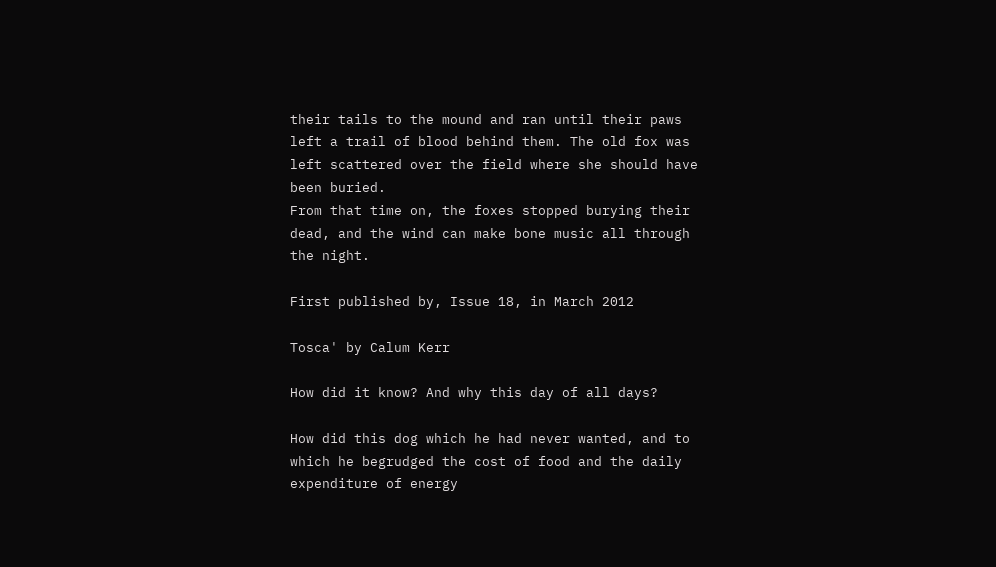their tails to the mound and ran until their paws left a trail of blood behind them. The old fox was left scattered over the field where she should have been buried.
From that time on, the foxes stopped burying their dead, and the wind can make bone music all through the night.

First published by, Issue 18, in March 2012

Tosca' by Calum Kerr

How did it know? And why this day of all days?

How did this dog which he had never wanted, and to which he begrudged the cost of food and the daily expenditure of energy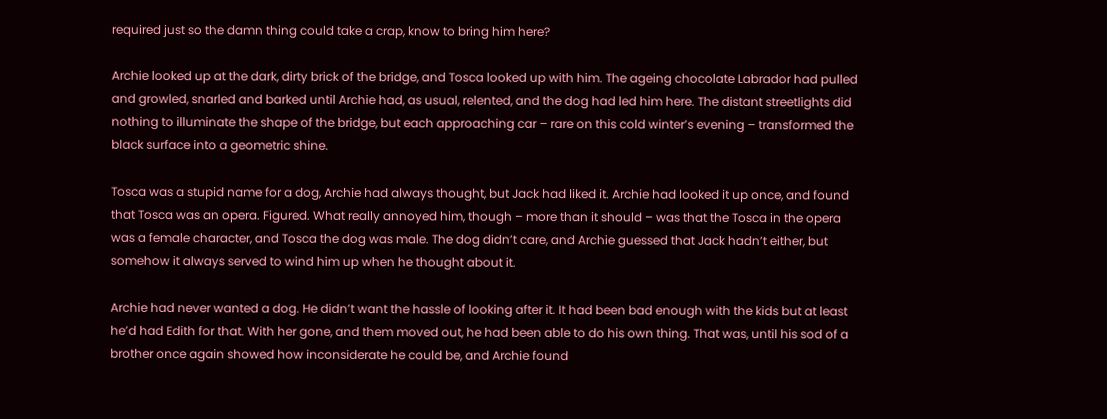required just so the damn thing could take a crap, know to bring him here?

Archie looked up at the dark, dirty brick of the bridge, and Tosca looked up with him. The ageing chocolate Labrador had pulled and growled, snarled and barked until Archie had, as usual, relented, and the dog had led him here. The distant streetlights did nothing to illuminate the shape of the bridge, but each approaching car – rare on this cold winter’s evening – transformed the black surface into a geometric shine.

Tosca was a stupid name for a dog, Archie had always thought, but Jack had liked it. Archie had looked it up once, and found that Tosca was an opera. Figured. What really annoyed him, though – more than it should – was that the Tosca in the opera was a female character, and Tosca the dog was male. The dog didn’t care, and Archie guessed that Jack hadn’t either, but somehow it always served to wind him up when he thought about it.

Archie had never wanted a dog. He didn’t want the hassle of looking after it. It had been bad enough with the kids but at least he’d had Edith for that. With her gone, and them moved out, he had been able to do his own thing. That was, until his sod of a brother once again showed how inconsiderate he could be, and Archie found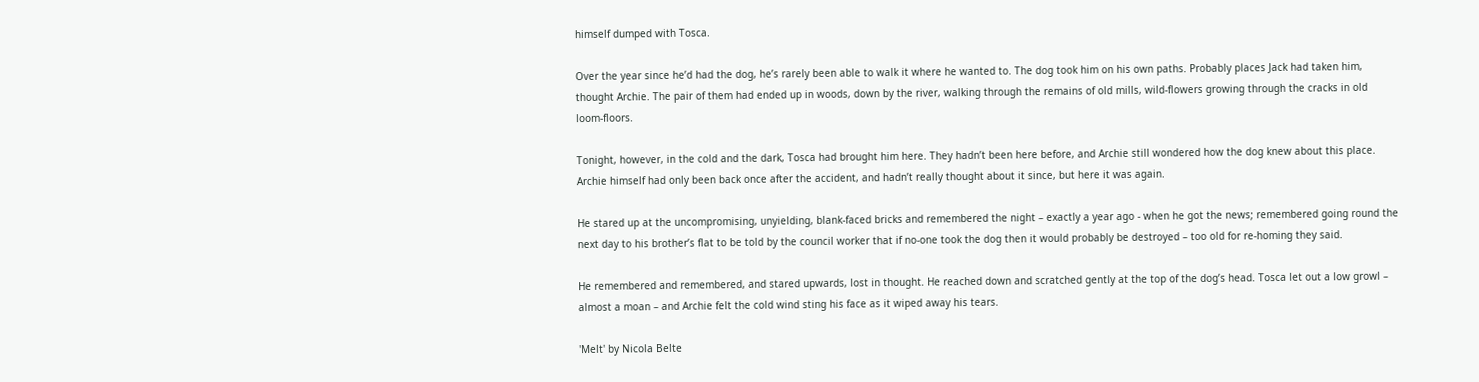himself dumped with Tosca.

Over the year since he’d had the dog, he’s rarely been able to walk it where he wanted to. The dog took him on his own paths. Probably places Jack had taken him, thought Archie. The pair of them had ended up in woods, down by the river, walking through the remains of old mills, wild-flowers growing through the cracks in old loom-floors.

Tonight, however, in the cold and the dark, Tosca had brought him here. They hadn’t been here before, and Archie still wondered how the dog knew about this place. Archie himself had only been back once after the accident, and hadn’t really thought about it since, but here it was again.

He stared up at the uncompromising, unyielding, blank-faced bricks and remembered the night – exactly a year ago - when he got the news; remembered going round the next day to his brother’s flat to be told by the council worker that if no-one took the dog then it would probably be destroyed – too old for re-homing they said.

He remembered and remembered, and stared upwards, lost in thought. He reached down and scratched gently at the top of the dog’s head. Tosca let out a low growl – almost a moan – and Archie felt the cold wind sting his face as it wiped away his tears.

'Melt' by Nicola Belte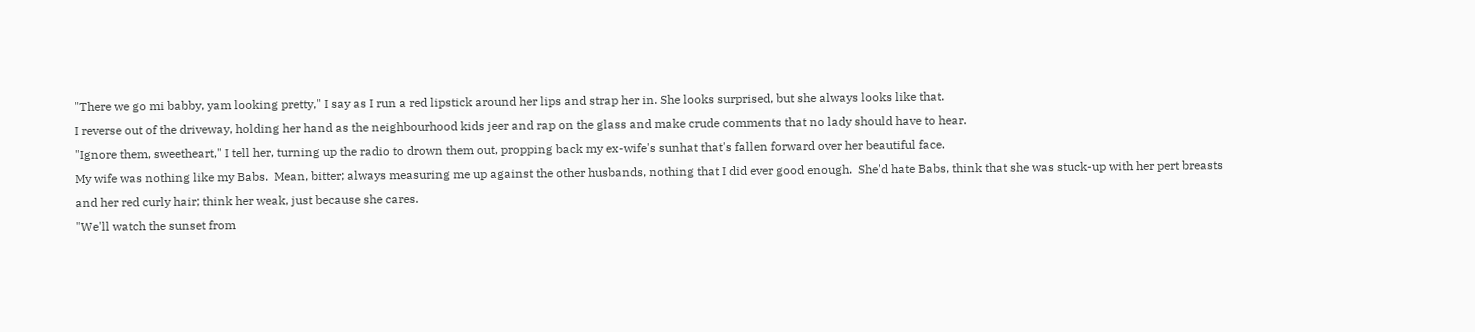"There we go mi babby, yam looking pretty," I say as I run a red lipstick around her lips and strap her in. She looks surprised, but she always looks like that.
I reverse out of the driveway, holding her hand as the neighbourhood kids jeer and rap on the glass and make crude comments that no lady should have to hear.
"Ignore them, sweetheart," I tell her, turning up the radio to drown them out, propping back my ex-wife's sunhat that's fallen forward over her beautiful face.
My wife was nothing like my Babs.  Mean, bitter; always measuring me up against the other husbands, nothing that I did ever good enough.  She'd hate Babs, think that she was stuck-up with her pert breasts and her red curly hair; think her weak, just because she cares.
"We'll watch the sunset from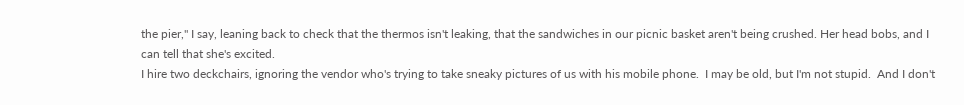the pier," I say, leaning back to check that the thermos isn't leaking, that the sandwiches in our picnic basket aren't being crushed. Her head bobs, and I can tell that she's excited.
I hire two deckchairs, ignoring the vendor who's trying to take sneaky pictures of us with his mobile phone.  I may be old, but I'm not stupid.  And I don't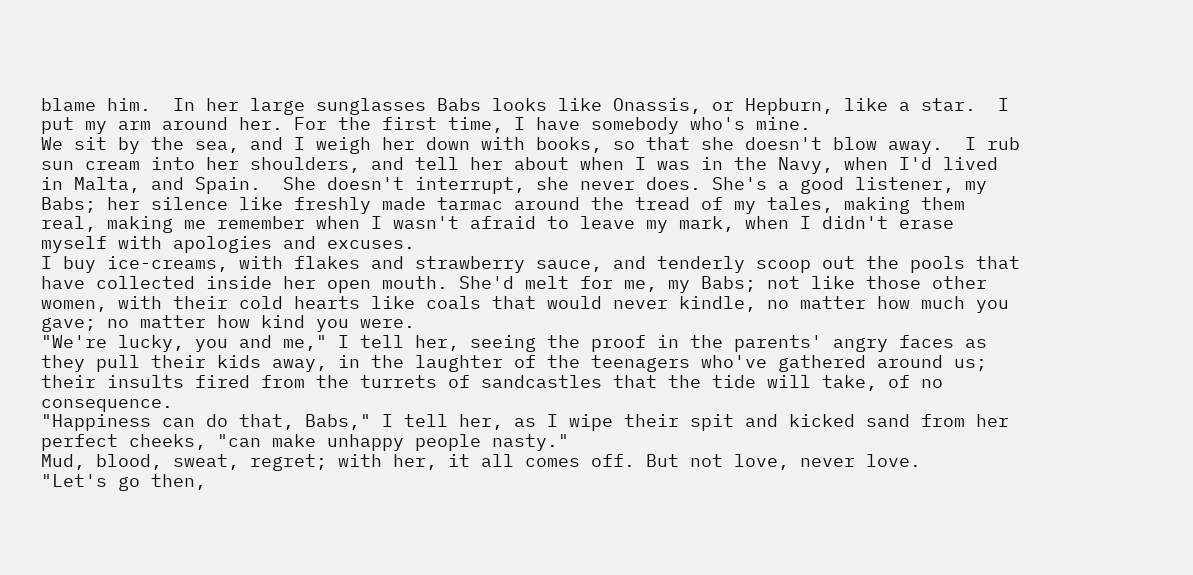blame him.  In her large sunglasses Babs looks like Onassis, or Hepburn, like a star.  I put my arm around her. For the first time, I have somebody who's mine.
We sit by the sea, and I weigh her down with books, so that she doesn't blow away.  I rub sun cream into her shoulders, and tell her about when I was in the Navy, when I'd lived in Malta, and Spain.  She doesn't interrupt, she never does. She's a good listener, my Babs; her silence like freshly made tarmac around the tread of my tales, making them real, making me remember when I wasn't afraid to leave my mark, when I didn't erase myself with apologies and excuses.
I buy ice-creams, with flakes and strawberry sauce, and tenderly scoop out the pools that have collected inside her open mouth. She'd melt for me, my Babs; not like those other women, with their cold hearts like coals that would never kindle, no matter how much you gave; no matter how kind you were.
"We're lucky, you and me," I tell her, seeing the proof in the parents' angry faces as they pull their kids away, in the laughter of the teenagers who've gathered around us; their insults fired from the turrets of sandcastles that the tide will take, of no consequence.
"Happiness can do that, Babs," I tell her, as I wipe their spit and kicked sand from her perfect cheeks, "can make unhappy people nasty."
Mud, blood, sweat, regret; with her, it all comes off. But not love, never love.
"Let's go then,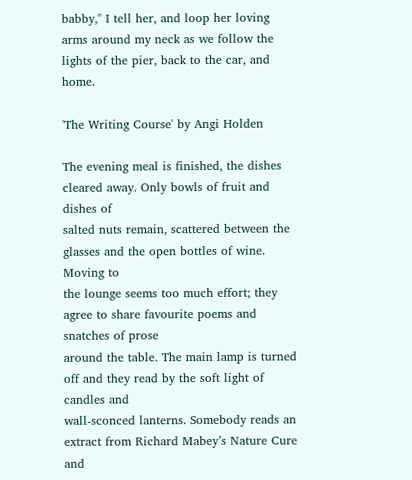babby," I tell her, and loop her loving arms around my neck as we follow the lights of the pier, back to the car, and home.

'The Writing Course' by Angi Holden

The evening meal is finished, the dishes cleared away. Only bowls of fruit and dishes of
salted nuts remain, scattered between the glasses and the open bottles of wine. Moving to
the lounge seems too much effort; they agree to share favourite poems and snatches of prose
around the table. The main lamp is turned off and they read by the soft light of candles and
wall-sconced lanterns. Somebody reads an extract from Richard Mabey’s Nature Cure and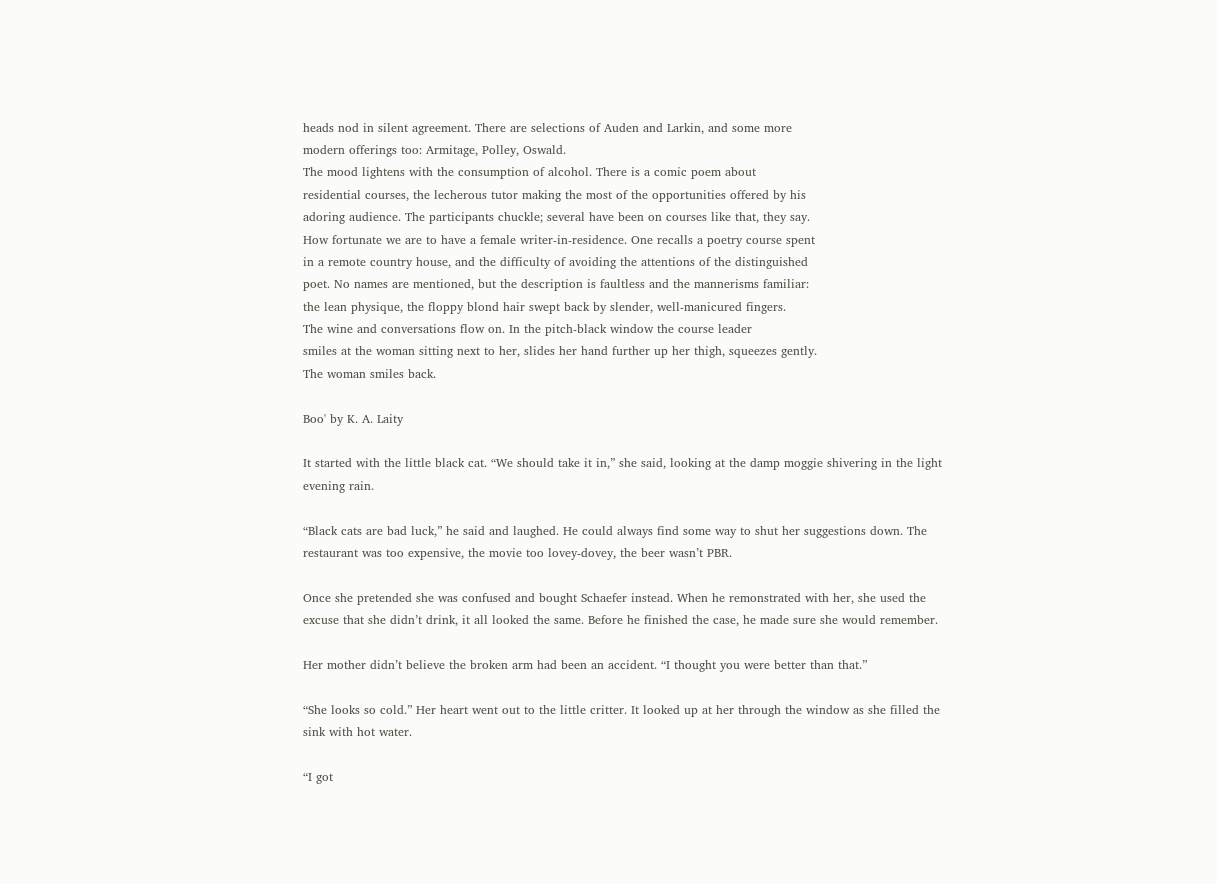heads nod in silent agreement. There are selections of Auden and Larkin, and some more
modern offerings too: Armitage, Polley, Oswald.
The mood lightens with the consumption of alcohol. There is a comic poem about
residential courses, the lecherous tutor making the most of the opportunities offered by his
adoring audience. The participants chuckle; several have been on courses like that, they say.
How fortunate we are to have a female writer-in-residence. One recalls a poetry course spent
in a remote country house, and the difficulty of avoiding the attentions of the distinguished
poet. No names are mentioned, but the description is faultless and the mannerisms familiar:
the lean physique, the floppy blond hair swept back by slender, well-manicured fingers.
The wine and conversations flow on. In the pitch-black window the course leader
smiles at the woman sitting next to her, slides her hand further up her thigh, squeezes gently.
The woman smiles back.

Boo' by K. A. Laity

It started with the little black cat. “We should take it in,” she said, looking at the damp moggie shivering in the light evening rain.

“Black cats are bad luck,” he said and laughed. He could always find some way to shut her suggestions down. The restaurant was too expensive, the movie too lovey-dovey, the beer wasn’t PBR.

Once she pretended she was confused and bought Schaefer instead. When he remonstrated with her, she used the excuse that she didn’t drink, it all looked the same. Before he finished the case, he made sure she would remember.

Her mother didn’t believe the broken arm had been an accident. “I thought you were better than that.”

“She looks so cold.” Her heart went out to the little critter. It looked up at her through the window as she filled the sink with hot water.

“I got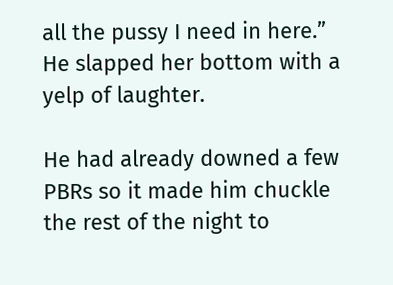all the pussy I need in here.” He slapped her bottom with a yelp of laughter.

He had already downed a few PBRs so it made him chuckle the rest of the night to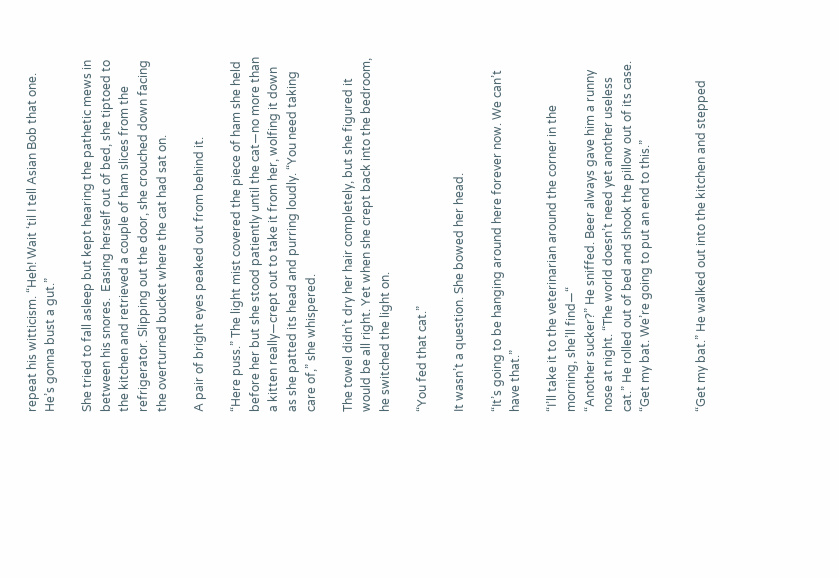repeat his witticism. “Heh! Wait ‘til I tell Asian Bob that one. He’s gonna bust a gut.”

She tried to fall asleep but kept hearing the pathetic mews in between his snores.  Easing herself out of bed, she tiptoed to the kitchen and retrieved a couple of ham slices from the refrigerator. Slipping out the door, she crouched down facing the overturned bucket where the cat had sat on.

A pair of bright eyes peaked out from behind it.

“Here puss.” The light mist covered the piece of ham she held before her but she stood patiently until the cat—no more than a kitten really—crept out to take it from her, wolfing it down as she patted its head and purring loudly. “You need taking care of,” she whispered.

The towel didn’t dry her hair completely, but she figured it would be all right. Yet when she crept back into the bedroom, he switched the light on.

“You fed that cat.”

It wasn’t a question. She bowed her head.

“It’s going to be hanging around here forever now. We can’t have that.”

“I’ll take it to the veterinarian around the corner in the morning, she’ll find—“
“Another sucker?” He sniffed. Beer always gave him a runny nose at night. “The world doesn’t need yet another useless cat.” He rolled out of bed and shook the pillow out of its case. “Get my bat. We’re going to put an end to this.”


“Get my bat.” He walked out into the kitchen and stepped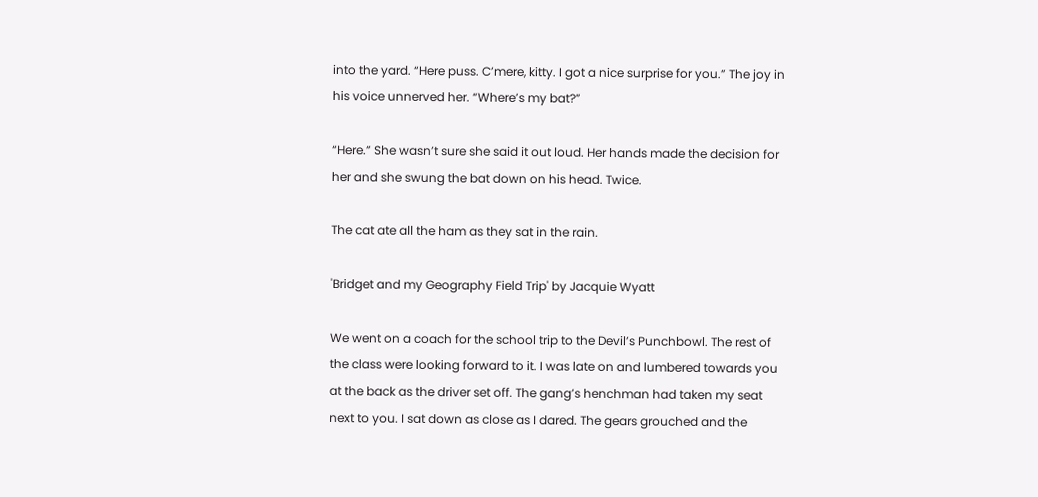into the yard. “Here puss. C’mere, kitty. I got a nice surprise for you.” The joy in his voice unnerved her. “Where’s my bat?”

“Here.” She wasn’t sure she said it out loud. Her hands made the decision for her and she swung the bat down on his head. Twice.

The cat ate all the ham as they sat in the rain.

'Bridget and my Geography Field Trip' by Jacquie Wyatt

We went on a coach for the school trip to the Devil’s Punchbowl. The rest of the class were looking forward to it. I was late on and lumbered towards you at the back as the driver set off. The gang’s henchman had taken my seat next to you. I sat down as close as I dared. The gears grouched and the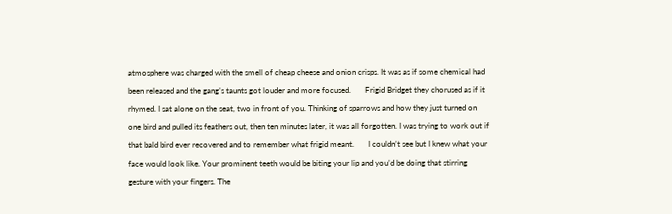atmosphere was charged with the smell of cheap cheese and onion crisps. It was as if some chemical had been released and the gang’s taunts got louder and more focused.       Frigid Bridget they chorused as if it rhymed. I sat alone on the seat, two in front of you. Thinking of sparrows and how they just turned on one bird and pulled its feathers out, then ten minutes later, it was all forgotten. I was trying to work out if that bald bird ever recovered and to remember what frigid meant.       I couldn’t see but I knew what your face would look like. Your prominent teeth would be biting your lip and you’d be doing that stirring gesture with your fingers. The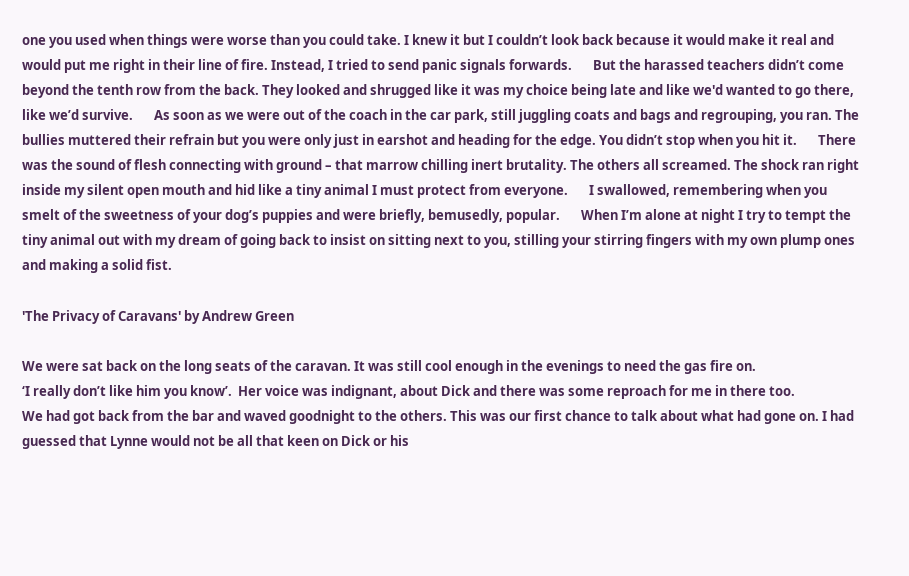one you used when things were worse than you could take. I knew it but I couldn’t look back because it would make it real and would put me right in their line of fire. Instead, I tried to send panic signals forwards.       But the harassed teachers didn’t come beyond the tenth row from the back. They looked and shrugged like it was my choice being late and like we'd wanted to go there, like we’d survive.       As soon as we were out of the coach in the car park, still juggling coats and bags and regrouping, you ran. The bullies muttered their refrain but you were only just in earshot and heading for the edge. You didn’t stop when you hit it.       There was the sound of flesh connecting with ground – that marrow chilling inert brutality. The others all screamed. The shock ran right inside my silent open mouth and hid like a tiny animal I must protect from everyone.       I swallowed, remembering when you smelt of the sweetness of your dog’s puppies and were briefly, bemusedly, popular.       When I’m alone at night I try to tempt the tiny animal out with my dream of going back to insist on sitting next to you, stilling your stirring fingers with my own plump ones and making a solid fist.

'The Privacy of Caravans' by Andrew Green

We were sat back on the long seats of the caravan. It was still cool enough in the evenings to need the gas fire on.
‘I really don’t like him you know’.  Her voice was indignant, about Dick and there was some reproach for me in there too.
We had got back from the bar and waved goodnight to the others. This was our first chance to talk about what had gone on. I had guessed that Lynne would not be all that keen on Dick or his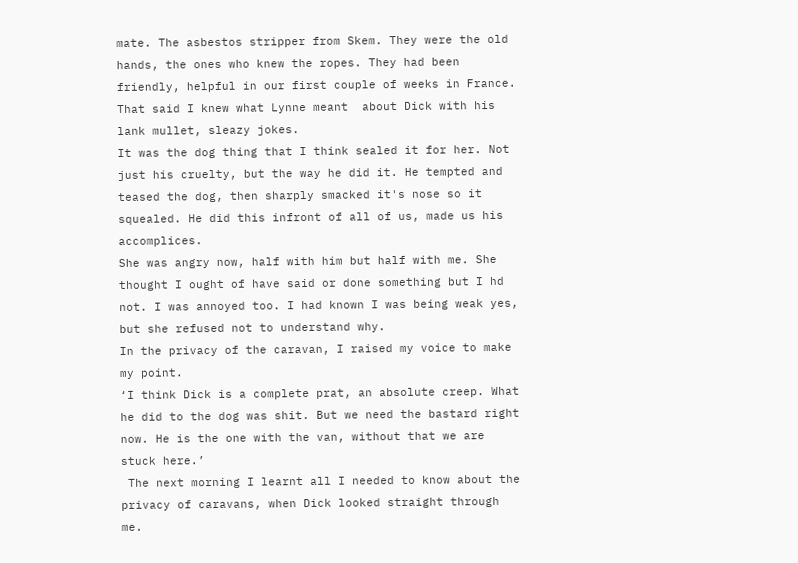mate. The asbestos stripper from Skem. They were the old hands, the ones who knew the ropes. They had been friendly, helpful in our first couple of weeks in France. That said I knew what Lynne meant  about Dick with his lank mullet, sleazy jokes.
It was the dog thing that I think sealed it for her. Not just his cruelty, but the way he did it. He tempted and teased the dog, then sharply smacked it's nose so it squealed. He did this infront of all of us, made us his accomplices.
She was angry now, half with him but half with me. She thought I ought of have said or done something but I hd not. I was annoyed too. I had known I was being weak yes,  but she refused not to understand why.
In the privacy of the caravan, I raised my voice to make my point.
‘I think Dick is a complete prat, an absolute creep. What he did to the dog was shit. But we need the bastard right now. He is the one with the van, without that we are stuck here.’
 The next morning I learnt all I needed to know about the privacy of caravans, when Dick looked straight through me.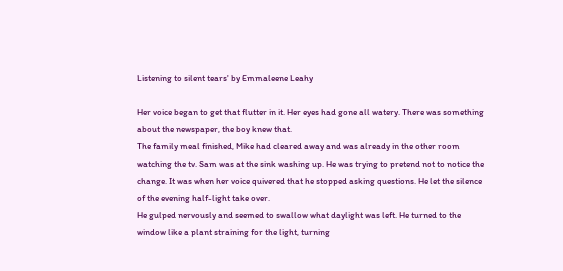Listening to silent tears' by Emmaleene Leahy

Her voice began to get that flutter in it. Her eyes had gone all watery. There was something about the newspaper, the boy knew that.
The family meal finished, Mike had cleared away and was already in the other room watching the tv. Sam was at the sink washing up. He was trying to pretend not to notice the change. It was when her voice quivered that he stopped asking questions. He let the silence of the evening half-light take over.
He gulped nervously and seemed to swallow what daylight was left. He turned to the window like a plant straining for the light, turning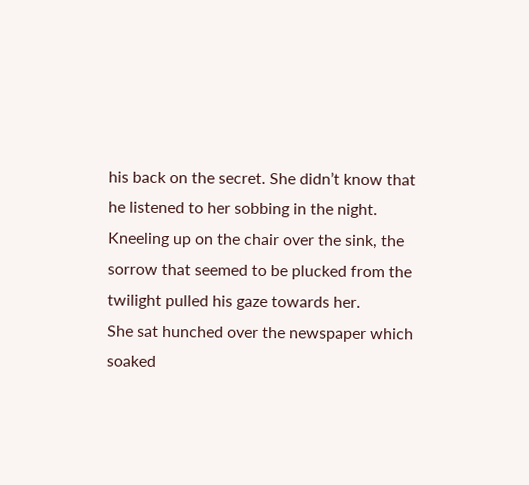his back on the secret. She didn’t know that he listened to her sobbing in the night.
Kneeling up on the chair over the sink, the sorrow that seemed to be plucked from the twilight pulled his gaze towards her.
She sat hunched over the newspaper which soaked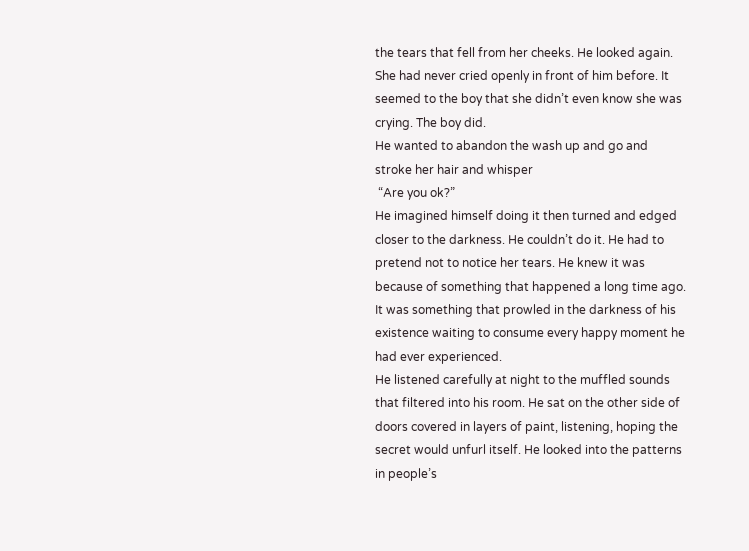the tears that fell from her cheeks. He looked again. She had never cried openly in front of him before. It seemed to the boy that she didn’t even know she was crying. The boy did.
He wanted to abandon the wash up and go and stroke her hair and whisper
 “Are you ok?”
He imagined himself doing it then turned and edged closer to the darkness. He couldn’t do it. He had to pretend not to notice her tears. He knew it was because of something that happened a long time ago. It was something that prowled in the darkness of his existence waiting to consume every happy moment he had ever experienced.
He listened carefully at night to the muffled sounds that filtered into his room. He sat on the other side of doors covered in layers of paint, listening, hoping the secret would unfurl itself. He looked into the patterns in people’s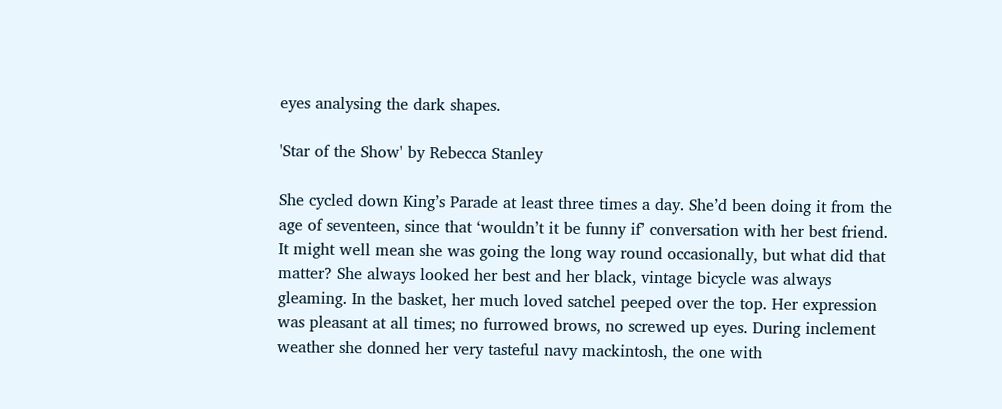eyes analysing the dark shapes.

'Star of the Show' by Rebecca Stanley

She cycled down King’s Parade at least three times a day. She’d been doing it from the age of seventeen, since that ‘wouldn’t it be funny if’ conversation with her best friend. It might well mean she was going the long way round occasionally, but what did that matter? She always looked her best and her black, vintage bicycle was always gleaming. In the basket, her much loved satchel peeped over the top. Her expression was pleasant at all times; no furrowed brows, no screwed up eyes. During inclement weather she donned her very tasteful navy mackintosh, the one with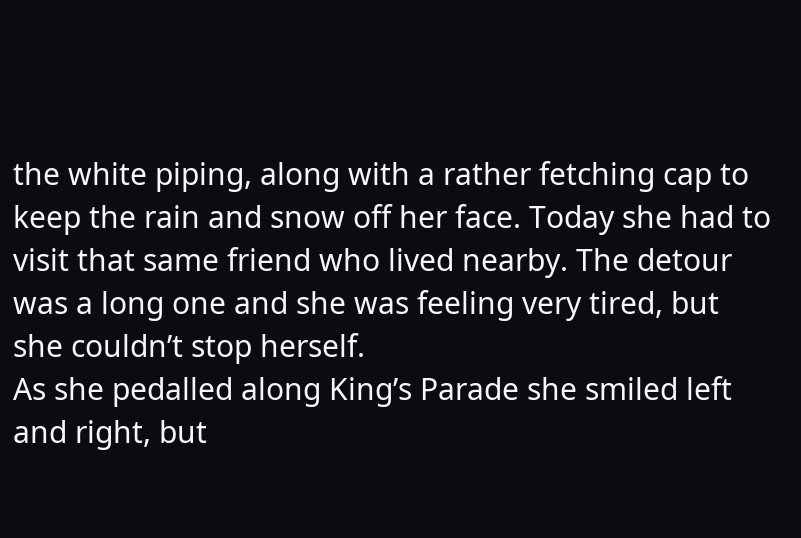the white piping, along with a rather fetching cap to keep the rain and snow off her face. Today she had to visit that same friend who lived nearby. The detour was a long one and she was feeling very tired, but she couldn’t stop herself.
As she pedalled along King’s Parade she smiled left and right, but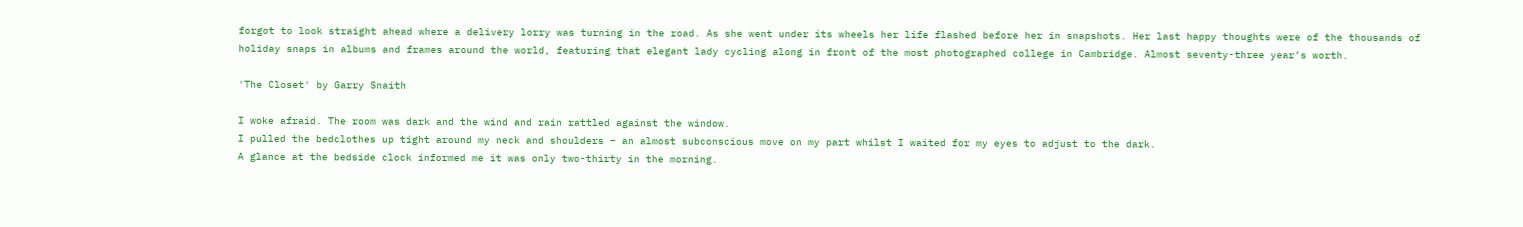forgot to look straight ahead where a delivery lorry was turning in the road. As she went under its wheels her life flashed before her in snapshots. Her last happy thoughts were of the thousands of holiday snaps in albums and frames around the world, featuring that elegant lady cycling along in front of the most photographed college in Cambridge. Almost seventy-three year’s worth.

'The Closet' by Garry Snaith

I woke afraid. The room was dark and the wind and rain rattled against the window.
I pulled the bedclothes up tight around my neck and shoulders – an almost subconscious move on my part whilst I waited for my eyes to adjust to the dark.
A glance at the bedside clock informed me it was only two-thirty in the morning.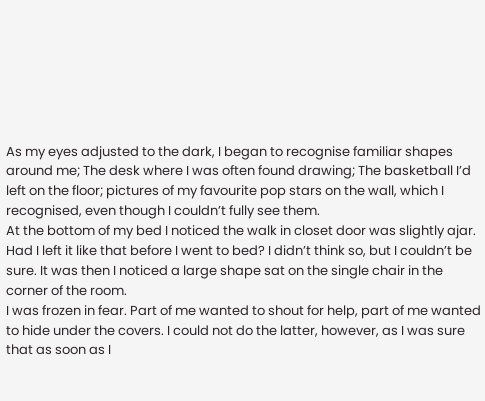As my eyes adjusted to the dark, I began to recognise familiar shapes around me; The desk where I was often found drawing; The basketball I’d left on the floor; pictures of my favourite pop stars on the wall, which I recognised, even though I couldn’t fully see them.
At the bottom of my bed I noticed the walk in closet door was slightly ajar. Had I left it like that before I went to bed? I didn’t think so, but I couldn’t be sure. It was then I noticed a large shape sat on the single chair in the corner of the room.
I was frozen in fear. Part of me wanted to shout for help, part of me wanted to hide under the covers. I could not do the latter, however, as I was sure that as soon as I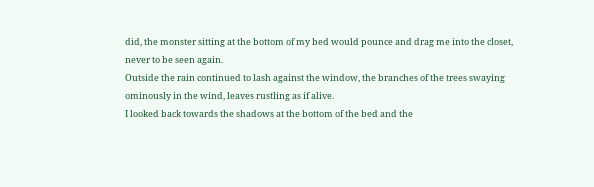did, the monster sitting at the bottom of my bed would pounce and drag me into the closet, never to be seen again.
Outside the rain continued to lash against the window, the branches of the trees swaying ominously in the wind, leaves rustling as if alive.
I looked back towards the shadows at the bottom of the bed and the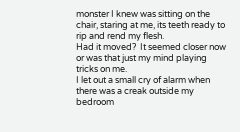monster I knew was sitting on the chair, staring at me, its teeth ready to rip and rend my flesh.
Had it moved?  It seemed closer now or was that just my mind playing tricks on me.
I let out a small cry of alarm when there was a creak outside my bedroom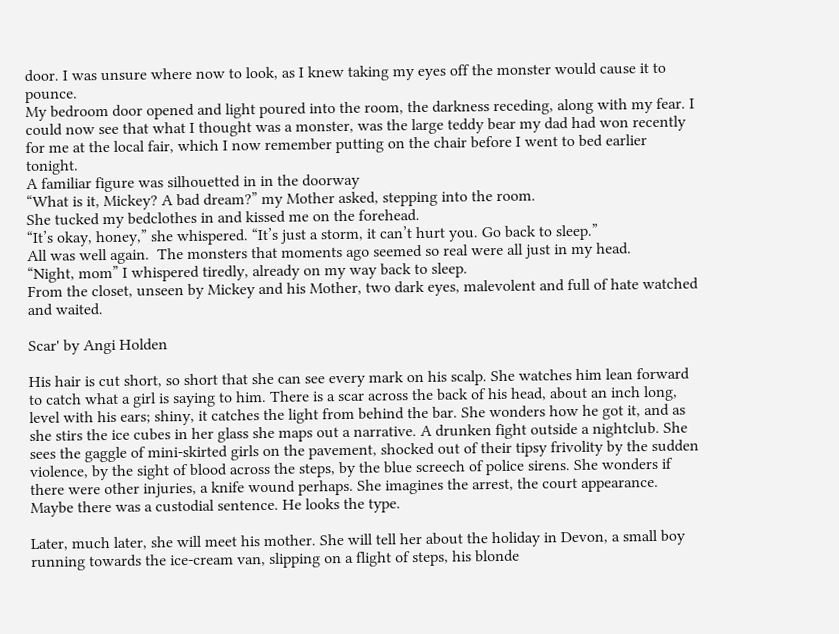door. I was unsure where now to look, as I knew taking my eyes off the monster would cause it to pounce.
My bedroom door opened and light poured into the room, the darkness receding, along with my fear. I could now see that what I thought was a monster, was the large teddy bear my dad had won recently for me at the local fair, which I now remember putting on the chair before I went to bed earlier tonight.
A familiar figure was silhouetted in in the doorway
“What is it, Mickey? A bad dream?” my Mother asked, stepping into the room.
She tucked my bedclothes in and kissed me on the forehead.
“It’s okay, honey,” she whispered. “It’s just a storm, it can’t hurt you. Go back to sleep.”
All was well again.  The monsters that moments ago seemed so real were all just in my head.
“Night, mom” I whispered tiredly, already on my way back to sleep.
From the closet, unseen by Mickey and his Mother, two dark eyes, malevolent and full of hate watched and waited.

Scar' by Angi Holden

His hair is cut short, so short that she can see every mark on his scalp. She watches him lean forward to catch what a girl is saying to him. There is a scar across the back of his head, about an inch long, level with his ears; shiny, it catches the light from behind the bar. She wonders how he got it, and as she stirs the ice cubes in her glass she maps out a narrative. A drunken fight outside a nightclub. She sees the gaggle of mini-skirted girls on the pavement, shocked out of their tipsy frivolity by the sudden violence, by the sight of blood across the steps, by the blue screech of police sirens. She wonders if there were other injuries, a knife wound perhaps. She imagines the arrest, the court appearance. Maybe there was a custodial sentence. He looks the type.

Later, much later, she will meet his mother. She will tell her about the holiday in Devon, a small boy running towards the ice-cream van, slipping on a flight of steps, his blonde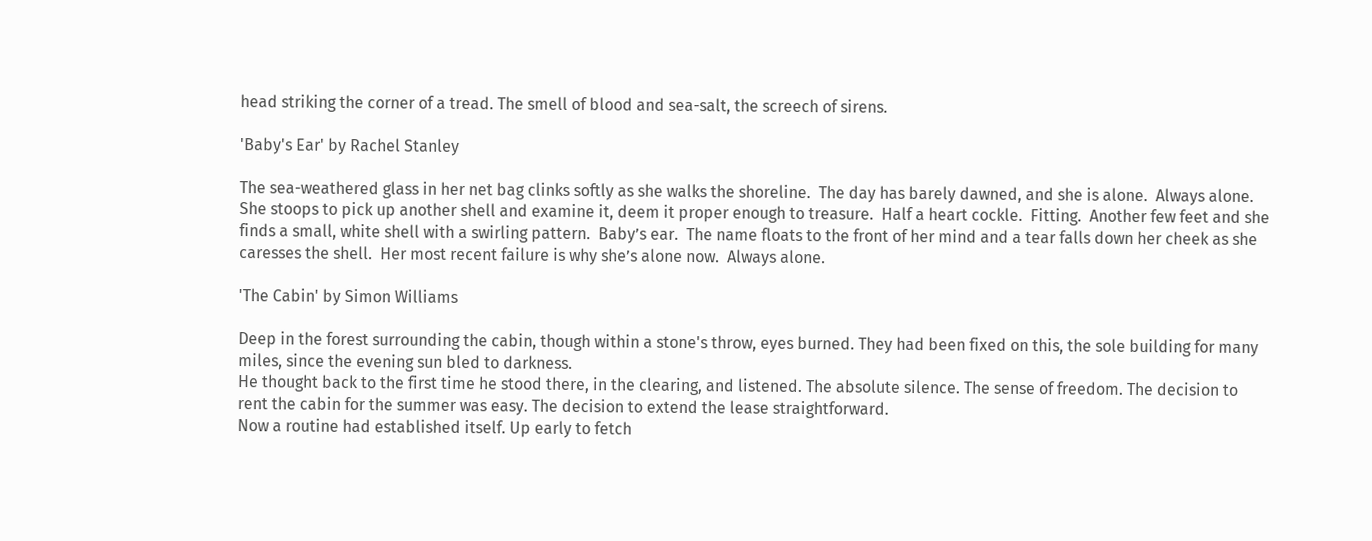head striking the corner of a tread. The smell of blood and sea-salt, the screech of sirens.

'Baby's Ear' by Rachel Stanley

The sea-weathered glass in her net bag clinks softly as she walks the shoreline.  The day has barely dawned, and she is alone.  Always alone.  She stoops to pick up another shell and examine it, deem it proper enough to treasure.  Half a heart cockle.  Fitting.  Another few feet and she finds a small, white shell with a swirling pattern.  Baby’s ear.  The name floats to the front of her mind and a tear falls down her cheek as she caresses the shell.  Her most recent failure is why she’s alone now.  Always alone.

'The Cabin' by Simon Williams

Deep in the forest surrounding the cabin, though within a stone's throw, eyes burned. They had been fixed on this, the sole building for many miles, since the evening sun bled to darkness.
He thought back to the first time he stood there, in the clearing, and listened. The absolute silence. The sense of freedom. The decision to rent the cabin for the summer was easy. The decision to extend the lease straightforward.
Now a routine had established itself. Up early to fetch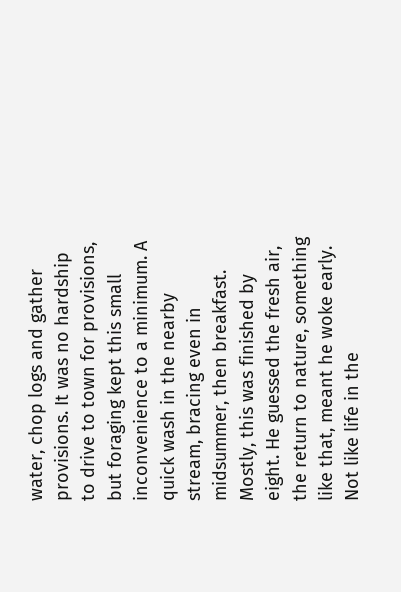water, chop logs and gather provisions. It was no hardship to drive to town for provisions, but foraging kept this small inconvenience to a minimum. A quick wash in the nearby stream, bracing even in midsummer, then breakfast. Mostly, this was finished by eight. He guessed the fresh air, the return to nature, something like that, meant he woke early. Not like life in the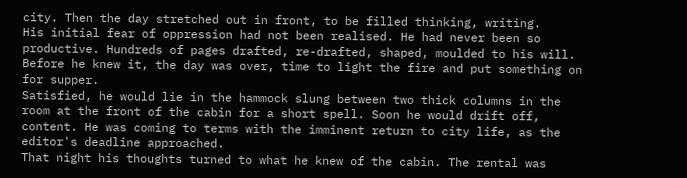city. Then the day stretched out in front, to be filled thinking, writing.
His initial fear of oppression had not been realised. He had never been so productive. Hundreds of pages drafted, re-drafted, shaped, moulded to his will. Before he knew it, the day was over, time to light the fire and put something on for supper.
Satisfied, he would lie in the hammock slung between two thick columns in the room at the front of the cabin for a short spell. Soon he would drift off, content. He was coming to terms with the imminent return to city life, as the editor's deadline approached.
That night his thoughts turned to what he knew of the cabin. The rental was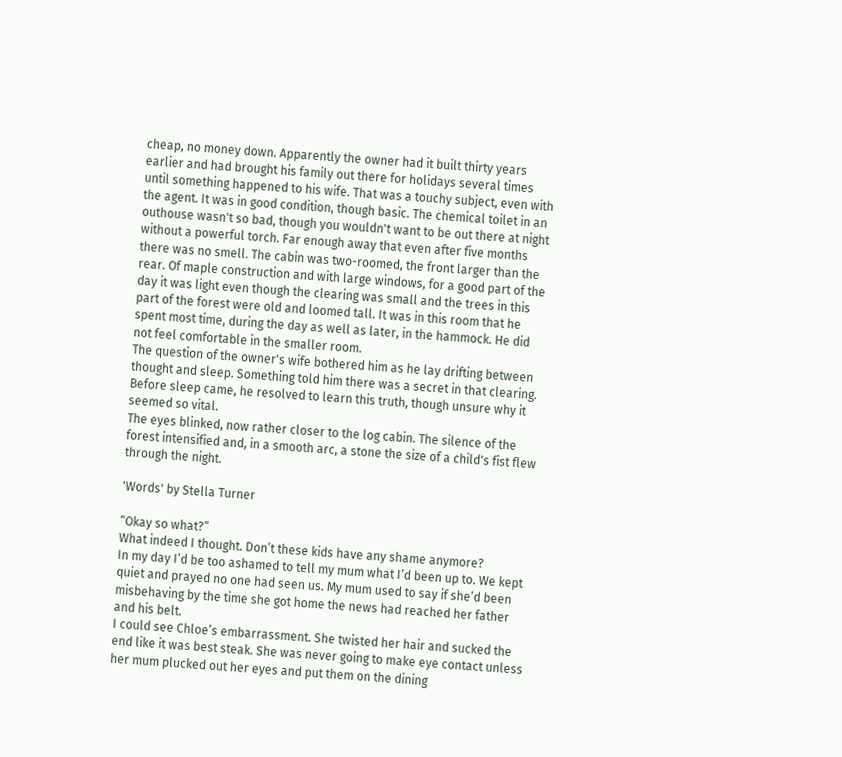cheap, no money down. Apparently the owner had it built thirty years earlier and had brought his family out there for holidays several times until something happened to his wife. That was a touchy subject, even with the agent. It was in good condition, though basic. The chemical toilet in an outhouse wasn't so bad, though you wouldn't want to be out there at night without a powerful torch. Far enough away that even after five months there was no smell. The cabin was two-roomed, the front larger than the rear. Of maple construction and with large windows, for a good part of the day it was light even though the clearing was small and the trees in this part of the forest were old and loomed tall. It was in this room that he spent most time, during the day as well as later, in the hammock. He did not feel comfortable in the smaller room.
The question of the owner's wife bothered him as he lay drifting between thought and sleep. Something told him there was a secret in that clearing. Before sleep came, he resolved to learn this truth, though unsure why it seemed so vital.
The eyes blinked, now rather closer to the log cabin. The silence of the forest intensified and, in a smooth arc, a stone the size of a child's fist flew through the night.

'Words' by Stella Turner

“Okay so what?”
What indeed I thought. Don’t these kids have any shame anymore?
In my day I’d be too ashamed to tell my mum what I’d been up to. We kept quiet and prayed no one had seen us. My mum used to say if she’d been misbehaving by the time she got home the news had reached her father and his belt.
I could see Chloe’s embarrassment. She twisted her hair and sucked the end like it was best steak. She was never going to make eye contact unless her mum plucked out her eyes and put them on the dining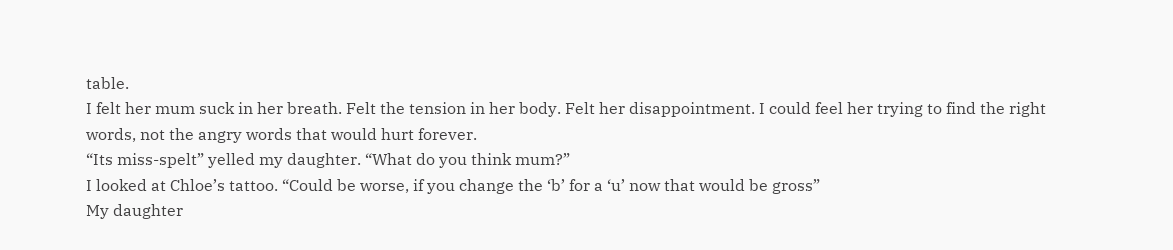table.
I felt her mum suck in her breath. Felt the tension in her body. Felt her disappointment. I could feel her trying to find the right words, not the angry words that would hurt forever.
“Its miss-spelt” yelled my daughter. “What do you think mum?”
I looked at Chloe’s tattoo. “Could be worse, if you change the ‘b’ for a ‘u’ now that would be gross”
My daughter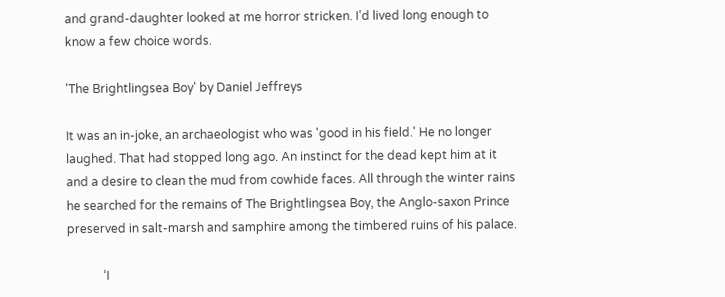and grand-daughter looked at me horror stricken. I’d lived long enough to know a few choice words.

'The Brightlingsea Boy' by Daniel Jeffreys

It was an in-joke, an archaeologist who was 'good in his field.' He no longer laughed. That had stopped long ago. An instinct for the dead kept him at it and a desire to clean the mud from cowhide faces. All through the winter rains he searched for the remains of The Brightlingsea Boy, the Anglo-saxon Prince preserved in salt-marsh and samphire among the timbered ruins of his palace.

            ‘I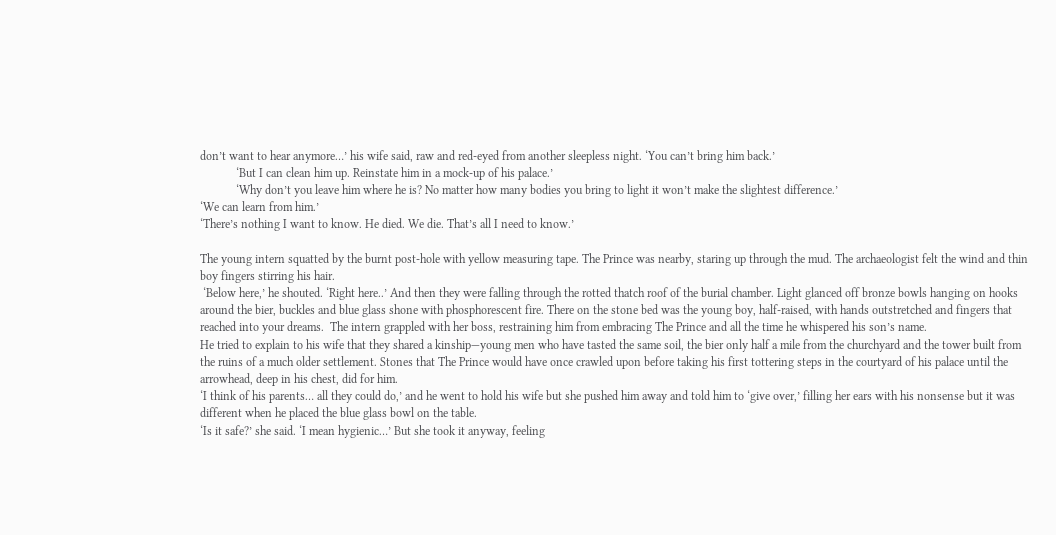don’t want to hear anymore…’ his wife said, raw and red-eyed from another sleepless night. ‘You can’t bring him back.’
            ‘But I can clean him up. Reinstate him in a mock-up of his palace.’
            ‘Why don’t you leave him where he is? No matter how many bodies you bring to light it won’t make the slightest difference.’
‘We can learn from him.’
‘There’s nothing I want to know. He died. We die. That’s all I need to know.’

The young intern squatted by the burnt post-hole with yellow measuring tape. The Prince was nearby, staring up through the mud. The archaeologist felt the wind and thin boy fingers stirring his hair.
 ‘Below here,’ he shouted. ‘Right here..’ And then they were falling through the rotted thatch roof of the burial chamber. Light glanced off bronze bowls hanging on hooks around the bier, buckles and blue glass shone with phosphorescent fire. There on the stone bed was the young boy, half-raised, with hands outstretched and fingers that reached into your dreams.  The intern grappled with her boss, restraining him from embracing The Prince and all the time he whispered his son’s name.
He tried to explain to his wife that they shared a kinship—young men who have tasted the same soil, the bier only half a mile from the churchyard and the tower built from the ruins of a much older settlement. Stones that The Prince would have once crawled upon before taking his first tottering steps in the courtyard of his palace until the arrowhead, deep in his chest, did for him.
‘I think of his parents… all they could do,’ and he went to hold his wife but she pushed him away and told him to ‘give over,’ filling her ears with his nonsense but it was different when he placed the blue glass bowl on the table.
‘Is it safe?’ she said. ‘I mean hygienic…’ But she took it anyway, feeling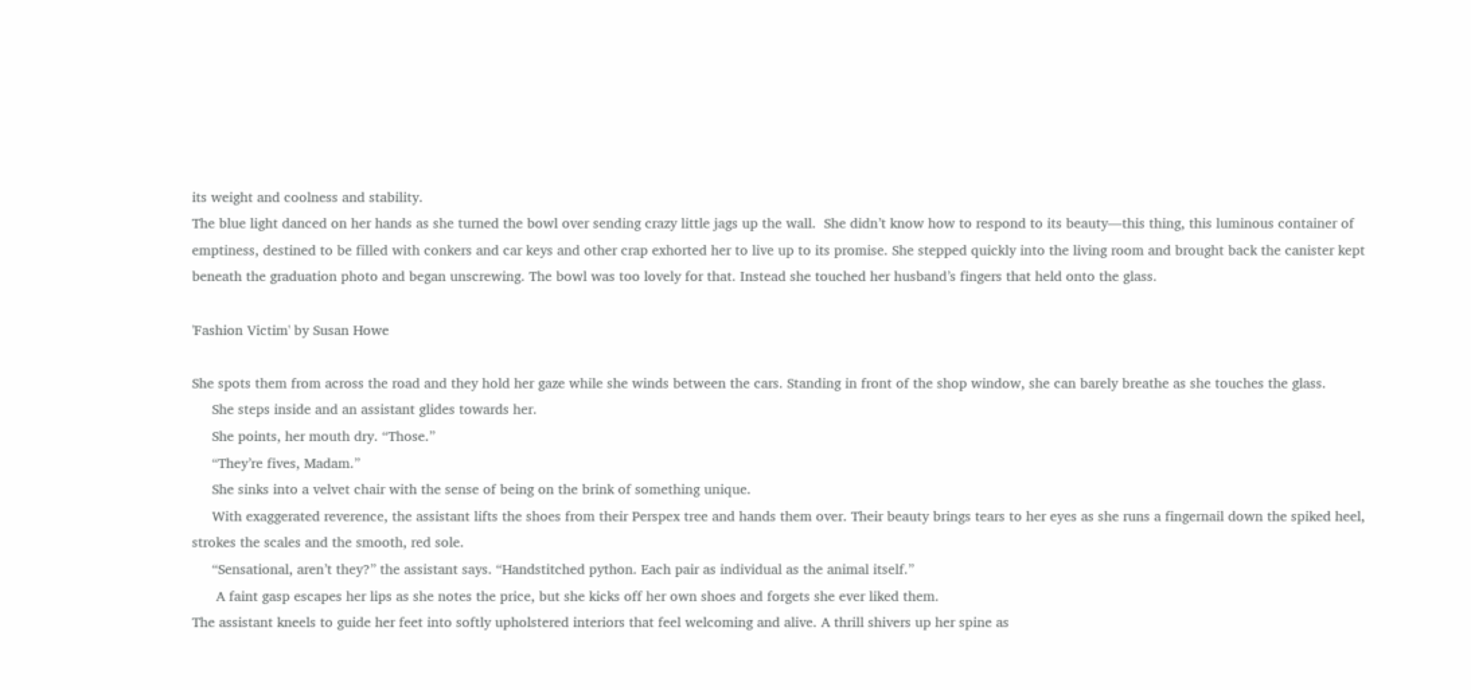its weight and coolness and stability.
The blue light danced on her hands as she turned the bowl over sending crazy little jags up the wall.  She didn’t know how to respond to its beauty—this thing, this luminous container of emptiness, destined to be filled with conkers and car keys and other crap exhorted her to live up to its promise. She stepped quickly into the living room and brought back the canister kept beneath the graduation photo and began unscrewing. The bowl was too lovely for that. Instead she touched her husband’s fingers that held onto the glass.

'Fashion Victim' by Susan Howe

She spots them from across the road and they hold her gaze while she winds between the cars. Standing in front of the shop window, she can barely breathe as she touches the glass.
     She steps inside and an assistant glides towards her.
     She points, her mouth dry. “Those.”
     “They’re fives, Madam.”
     She sinks into a velvet chair with the sense of being on the brink of something unique.
     With exaggerated reverence, the assistant lifts the shoes from their Perspex tree and hands them over. Their beauty brings tears to her eyes as she runs a fingernail down the spiked heel, strokes the scales and the smooth, red sole.
     “Sensational, aren’t they?” the assistant says. “Handstitched python. Each pair as individual as the animal itself.”
      A faint gasp escapes her lips as she notes the price, but she kicks off her own shoes and forgets she ever liked them.
The assistant kneels to guide her feet into softly upholstered interiors that feel welcoming and alive. A thrill shivers up her spine as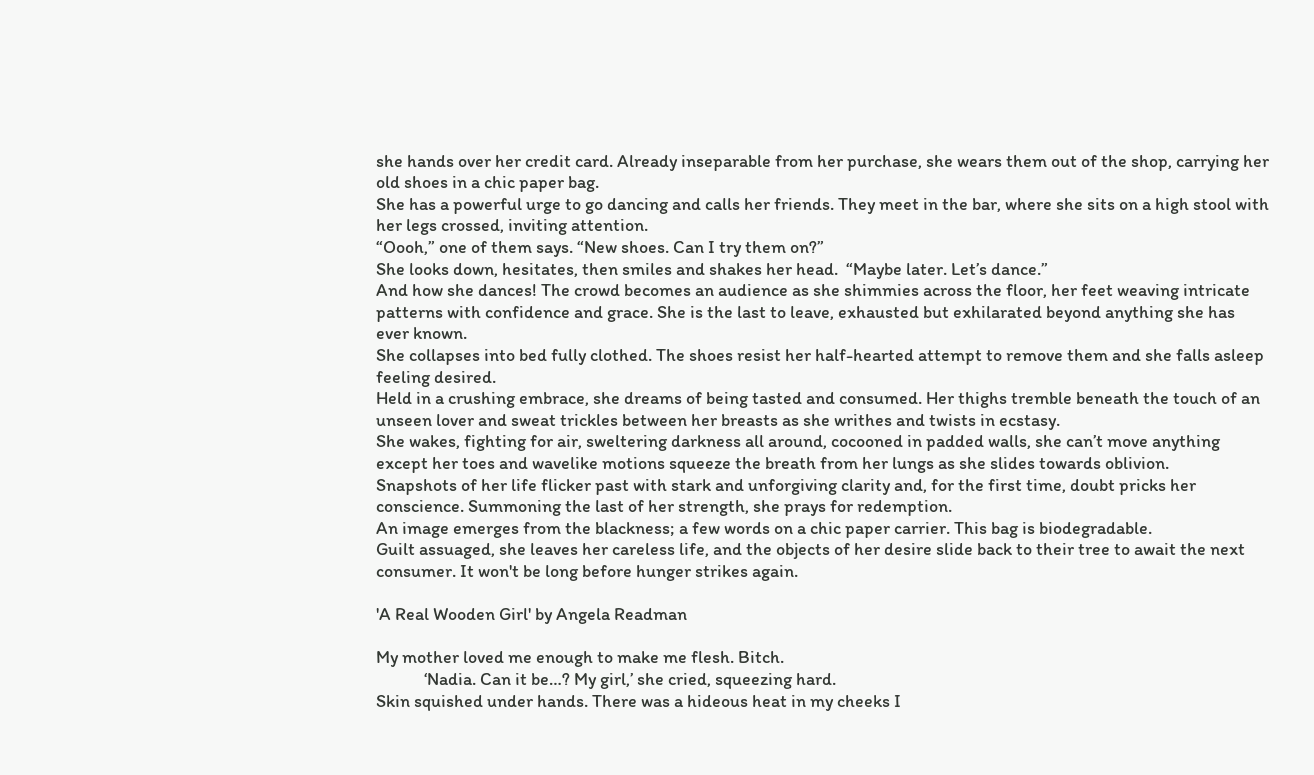she hands over her credit card. Already inseparable from her purchase, she wears them out of the shop, carrying her old shoes in a chic paper bag.
She has a powerful urge to go dancing and calls her friends. They meet in the bar, where she sits on a high stool with her legs crossed, inviting attention.
“Oooh,” one of them says. “New shoes. Can I try them on?”
She looks down, hesitates, then smiles and shakes her head.  “Maybe later. Let’s dance.”
And how she dances! The crowd becomes an audience as she shimmies across the floor, her feet weaving intricate patterns with confidence and grace. She is the last to leave, exhausted but exhilarated beyond anything she has ever known.
She collapses into bed fully clothed. The shoes resist her half-hearted attempt to remove them and she falls asleep feeling desired.
Held in a crushing embrace, she dreams of being tasted and consumed. Her thighs tremble beneath the touch of an unseen lover and sweat trickles between her breasts as she writhes and twists in ecstasy.
She wakes, fighting for air, sweltering darkness all around, cocooned in padded walls, she can’t move anything except her toes and wavelike motions squeeze the breath from her lungs as she slides towards oblivion.
Snapshots of her life flicker past with stark and unforgiving clarity and, for the first time, doubt pricks her conscience. Summoning the last of her strength, she prays for redemption.
An image emerges from the blackness; a few words on a chic paper carrier. This bag is biodegradable.
Guilt assuaged, she leaves her careless life, and the objects of her desire slide back to their tree to await the next consumer. It won't be long before hunger strikes again.

'A Real Wooden Girl' by Angela Readman

My mother loved me enough to make me flesh. Bitch.
            ‘Nadia. Can it be…? My girl,’ she cried, squeezing hard.
Skin squished under hands. There was a hideous heat in my cheeks I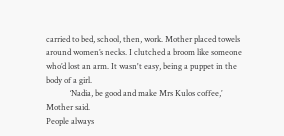carried to bed, school, then, work. Mother placed towels around women’s necks. I clutched a broom like someone who’d lost an arm. It wasn't easy, being a puppet in the body of a girl.
            ‘Nadia, be good and make Mrs Kulos coffee,’ Mother said.
People always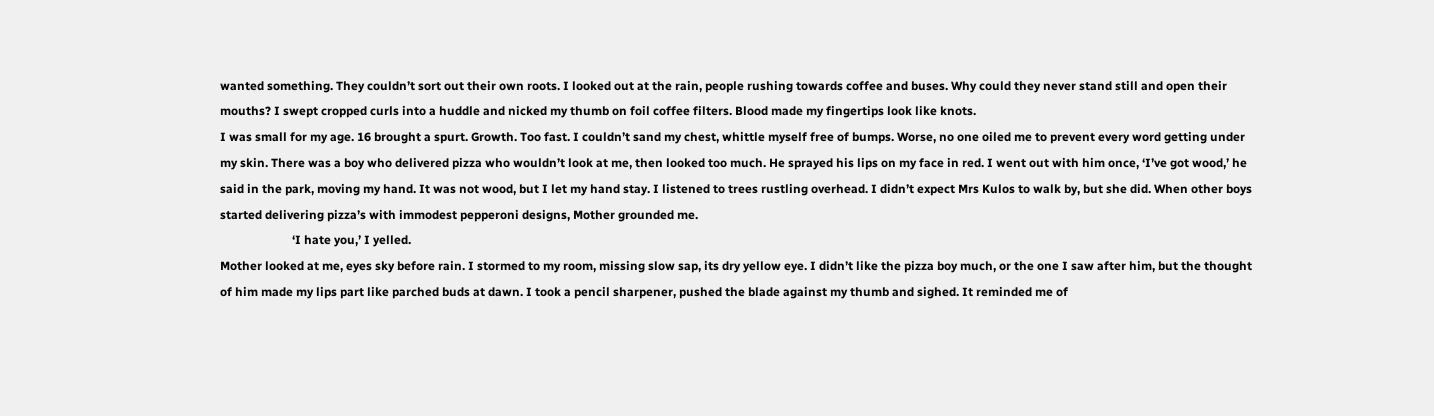wanted something. They couldn’t sort out their own roots. I looked out at the rain, people rushing towards coffee and buses. Why could they never stand still and open their mouths? I swept cropped curls into a huddle and nicked my thumb on foil coffee filters. Blood made my fingertips look like knots.
I was small for my age. 16 brought a spurt. Growth. Too fast. I couldn’t sand my chest, whittle myself free of bumps. Worse, no one oiled me to prevent every word getting under my skin. There was a boy who delivered pizza who wouldn’t look at me, then looked too much. He sprayed his lips on my face in red. I went out with him once, ‘I’ve got wood,’ he said in the park, moving my hand. It was not wood, but I let my hand stay. I listened to trees rustling overhead. I didn’t expect Mrs Kulos to walk by, but she did. When other boys started delivering pizza’s with immodest pepperoni designs, Mother grounded me.
                        ‘I hate you,’ I yelled.
Mother looked at me, eyes sky before rain. I stormed to my room, missing slow sap, its dry yellow eye. I didn’t like the pizza boy much, or the one I saw after him, but the thought of him made my lips part like parched buds at dawn. I took a pencil sharpener, pushed the blade against my thumb and sighed. It reminded me of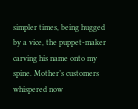simpler times, being hugged by a vice, the puppet-maker carving his name onto my spine. Mother’s customers whispered now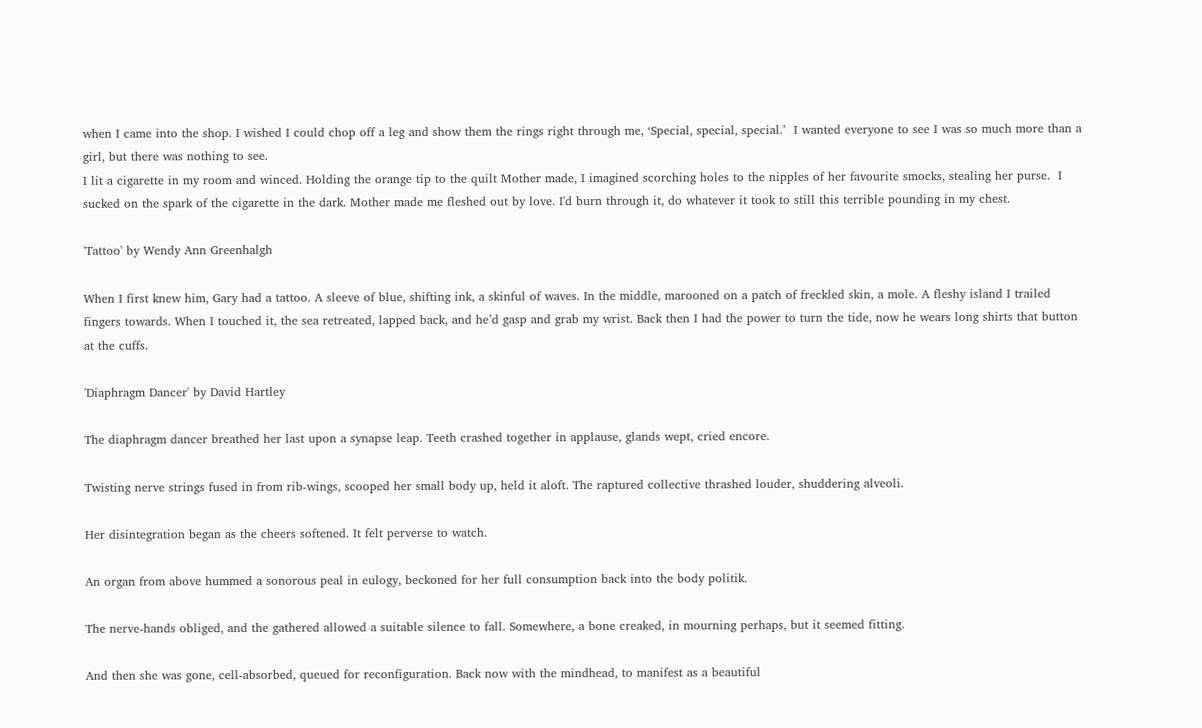when I came into the shop. I wished I could chop off a leg and show them the rings right through me, ‘Special, special, special.’  I wanted everyone to see I was so much more than a girl, but there was nothing to see.
I lit a cigarette in my room and winced. Holding the orange tip to the quilt Mother made, I imagined scorching holes to the nipples of her favourite smocks, stealing her purse.  I sucked on the spark of the cigarette in the dark. Mother made me fleshed out by love. I'd burn through it, do whatever it took to still this terrible pounding in my chest.

'Tattoo' by Wendy Ann Greenhalgh

When I first knew him, Gary had a tattoo. A sleeve of blue, shifting ink, a skinful of waves. In the middle, marooned on a patch of freckled skin, a mole. A fleshy island I trailed fingers towards. When I touched it, the sea retreated, lapped back, and he’d gasp and grab my wrist. Back then I had the power to turn the tide, now he wears long shirts that button at the cuffs.

'Diaphragm Dancer' by David Hartley

The diaphragm dancer breathed her last upon a synapse leap. Teeth crashed together in applause, glands wept, cried encore.

Twisting nerve strings fused in from rib-wings, scooped her small body up, held it aloft. The raptured collective thrashed louder, shuddering alveoli.

Her disintegration began as the cheers softened. It felt perverse to watch.

An organ from above hummed a sonorous peal in eulogy, beckoned for her full consumption back into the body politik.

The nerve-hands obliged, and the gathered allowed a suitable silence to fall. Somewhere, a bone creaked, in mourning perhaps, but it seemed fitting.

And then she was gone, cell-absorbed, queued for reconfiguration. Back now with the mindhead, to manifest as a beautiful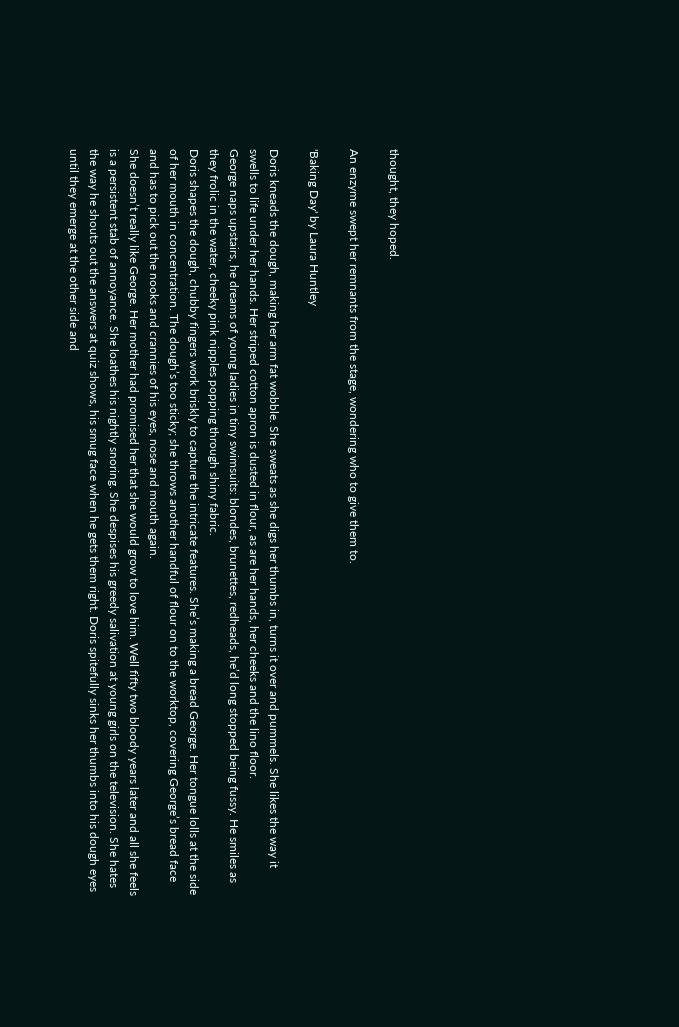thought, they hoped.

An enzyme swept her remnants from the stage, wondering who to give them to.

'Baking Day' by Laura Huntley

Doris kneads the dough, making her arm fat wobble. She sweats as she digs her thumbs in, turns it over and pummels. She likes the way it swells to life under her hands. Her striped cotton apron is dusted in flour, as are her hands, her cheeks and the lino floor.
George naps upstairs, he dreams of young ladies in tiny swimsuits: blondes, brunettes, redheads, he’d long stopped being fussy. He smiles as they frolic in the water, cheeky pink nipples popping through shiny fabric.
Doris shapes the dough, chubby fingers work briskly to capture the intricate features. She’s making a bread George. Her tongue lolls at the side of her mouth in concentration. The dough’s too sticky; she throws another handful of flour on to the worktop, covering George’s bread face and has to pick out the nooks and crannies of his eyes, nose and mouth again.
She doesn’t really like George. Her mother had promised her that she would grow to love him. Well fifty two bloody years later and all she feels is a persistent stab of annoyance. She loathes his nightly snoring. She despises his greedy salivation at young girls on the television. She hates the way he shouts out the answers at quiz shows, his smug face when he gets them right. Doris spitefully sinks her thumbs into his dough eyes until they emerge at the other side and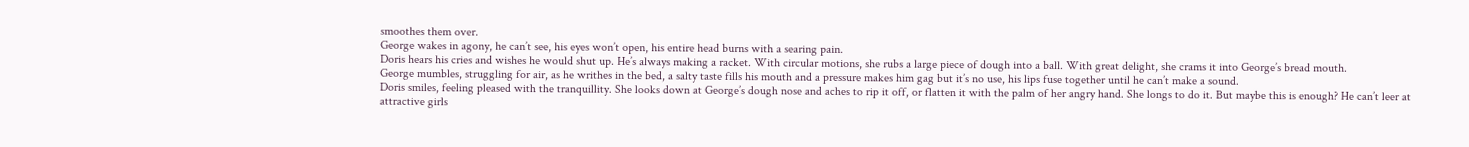smoothes them over.
George wakes in agony, he can’t see, his eyes won’t open, his entire head burns with a searing pain.
Doris hears his cries and wishes he would shut up. He’s always making a racket. With circular motions, she rubs a large piece of dough into a ball. With great delight, she crams it into George’s bread mouth.
George mumbles, struggling for air, as he writhes in the bed, a salty taste fills his mouth and a pressure makes him gag but it’s no use, his lips fuse together until he can’t make a sound.
Doris smiles, feeling pleased with the tranquillity. She looks down at George’s dough nose and aches to rip it off, or flatten it with the palm of her angry hand. She longs to do it. But maybe this is enough? He can’t leer at attractive girls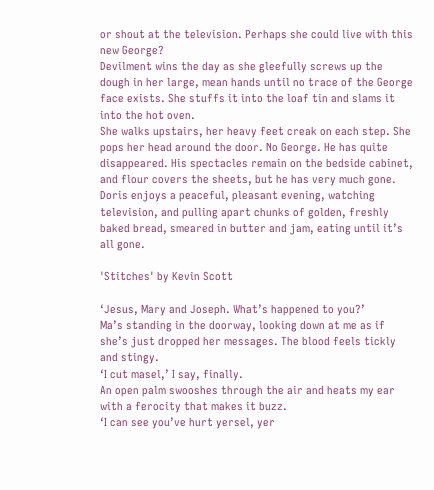or shout at the television. Perhaps she could live with this new George?
Devilment wins the day as she gleefully screws up the dough in her large, mean hands until no trace of the George face exists. She stuffs it into the loaf tin and slams it into the hot oven.
She walks upstairs, her heavy feet creak on each step. She pops her head around the door. No George. He has quite disappeared. His spectacles remain on the bedside cabinet, and flour covers the sheets, but he has very much gone.
Doris enjoys a peaceful, pleasant evening, watching television, and pulling apart chunks of golden, freshly baked bread, smeared in butter and jam, eating until it’s all gone.

'Stitches' by Kevin Scott

‘Jesus, Mary and Joseph. What’s happened to you?’
Ma’s standing in the doorway, looking down at me as if she’s just dropped her messages. The blood feels tickly and stingy.
‘I cut masel,’ I say, finally.
An open palm swooshes through the air and heats my ear with a ferocity that makes it buzz.
‘I can see you’ve hurt yersel, yer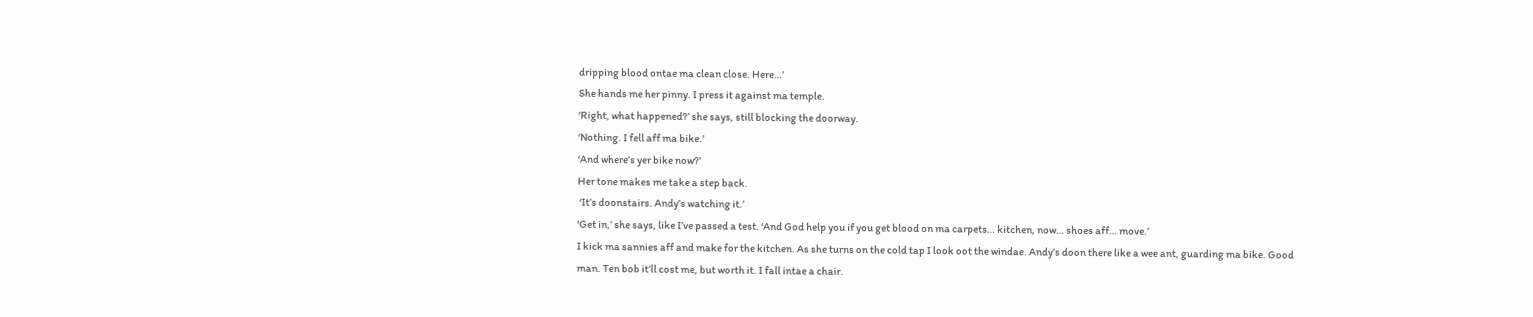dripping blood ontae ma clean close. Here…’
She hands me her pinny. I press it against ma temple.
‘Right, what happened?’ she says, still blocking the doorway.
‘Nothing. I fell aff ma bike.’
‘And where’s yer bike now?’
Her tone makes me take a step back.
 ‘It’s doonstairs. Andy’s watching it.’
‘Get in,’ she says, like I’ve passed a test. ‘And God help you if you get blood on ma carpets… kitchen, now… shoes aff… move.’
I kick ma sannies aff and make for the kitchen. As she turns on the cold tap I look oot the windae. Andy’s doon there like a wee ant, guarding ma bike. Good man. Ten bob it’ll cost me, but worth it. I fall intae a chair.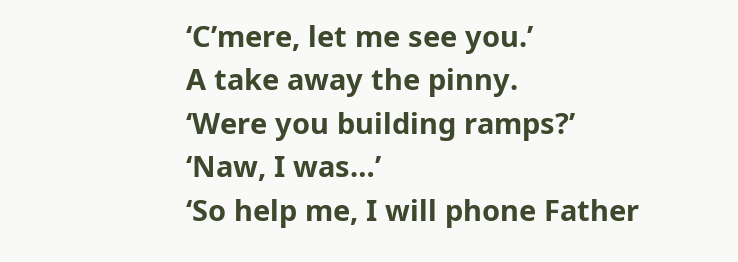‘C’mere, let me see you.’
A take away the pinny.
‘Were you building ramps?’
‘Naw, I was…’
‘So help me, I will phone Father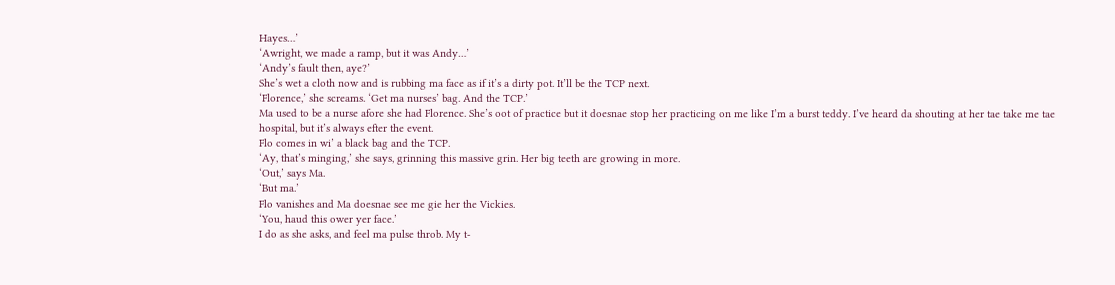Hayes…’
‘Awright, we made a ramp, but it was Andy…’
‘Andy’s fault then, aye?’
She’s wet a cloth now and is rubbing ma face as if it’s a dirty pot. It’ll be the TCP next.
‘Florence,’ she screams. ‘Get ma nurses’ bag. And the TCP.’
Ma used to be a nurse afore she had Florence. She’s oot of practice but it doesnae stop her practicing on me like I’m a burst teddy. I’ve heard da shouting at her tae take me tae hospital, but it’s always efter the event.
Flo comes in wi’ a black bag and the TCP.
‘Ay, that’s minging,’ she says, grinning this massive grin. Her big teeth are growing in more.
‘Out,’ says Ma.
‘But ma.’
Flo vanishes and Ma doesnae see me gie her the Vickies.
‘You, haud this ower yer face.’
I do as she asks, and feel ma pulse throb. My t-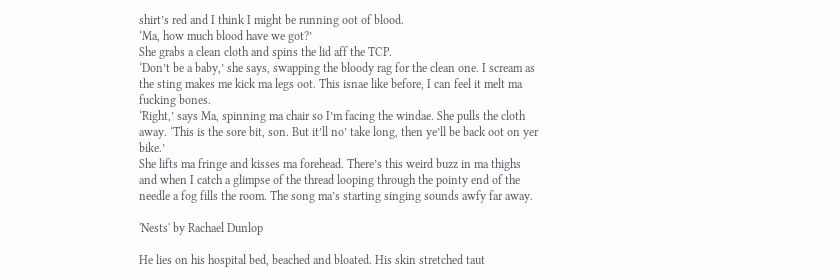shirt’s red and I think I might be running oot of blood.
‘Ma, how much blood have we got?’
She grabs a clean cloth and spins the lid aff the TCP.
‘Don’t be a baby,’ she says, swapping the bloody rag for the clean one. I scream as the sting makes me kick ma legs oot. This isnae like before, I can feel it melt ma fucking bones.
‘Right,’ says Ma, spinning ma chair so I’m facing the windae. She pulls the cloth away. ‘This is the sore bit, son. But it’ll no’ take long, then ye’ll be back oot on yer bike.’
She lifts ma fringe and kisses ma forehead. There’s this weird buzz in ma thighs and when I catch a glimpse of the thread looping through the pointy end of the needle a fog fills the room. The song ma’s starting singing sounds awfy far away.

'Nests' by Rachael Dunlop

He lies on his hospital bed, beached and bloated. His skin stretched taut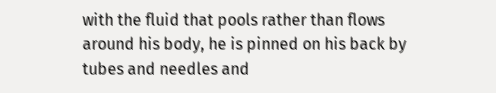with the fluid that pools rather than flows around his body, he is pinned on his back by tubes and needles and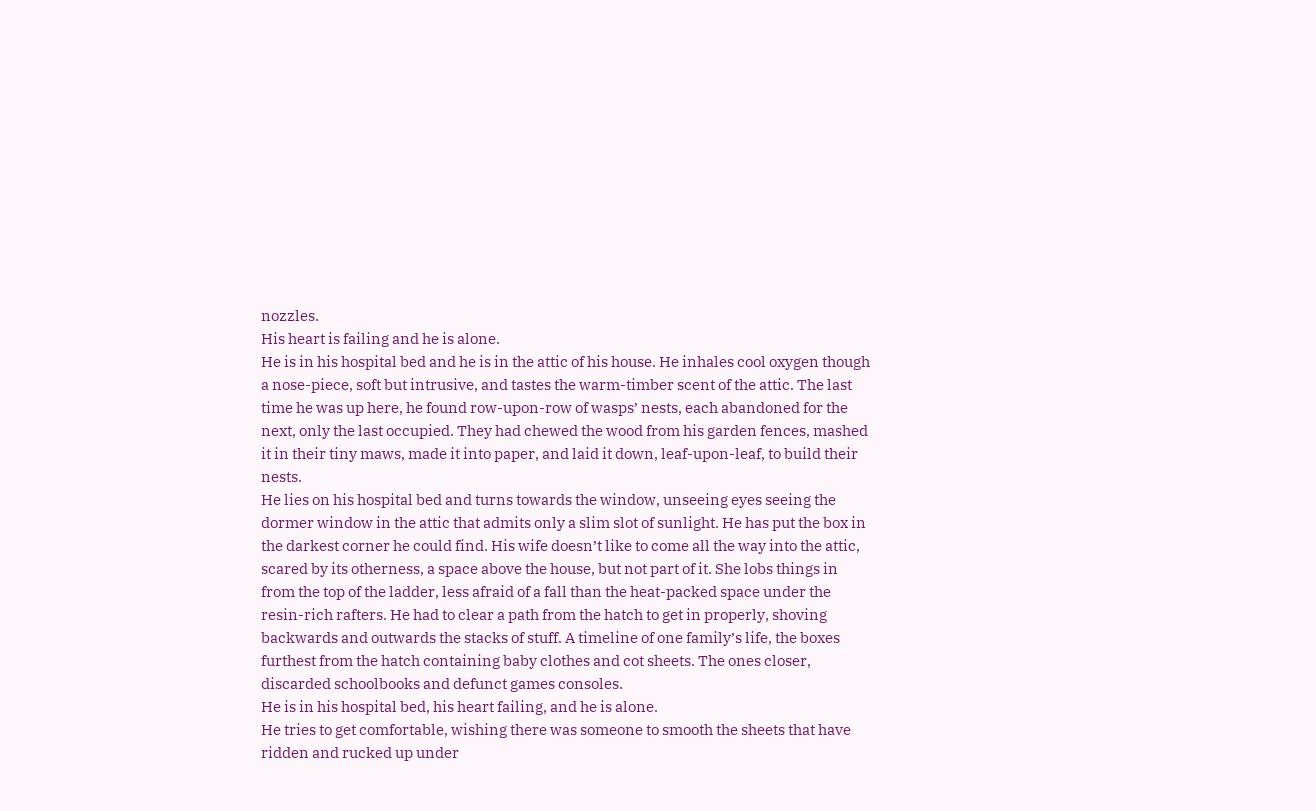nozzles.
His heart is failing and he is alone.
He is in his hospital bed and he is in the attic of his house. He inhales cool oxygen though a nose-piece, soft but intrusive, and tastes the warm-timber scent of the attic. The last time he was up here, he found row-upon-row of wasps’ nests, each abandoned for the next, only the last occupied. They had chewed the wood from his garden fences, mashed it in their tiny maws, made it into paper, and laid it down, leaf-upon-leaf, to build their nests.
He lies on his hospital bed and turns towards the window, unseeing eyes seeing the dormer window in the attic that admits only a slim slot of sunlight. He has put the box in the darkest corner he could find. His wife doesn’t like to come all the way into the attic, scared by its otherness, a space above the house, but not part of it. She lobs things in from the top of the ladder, less afraid of a fall than the heat-packed space under the resin-rich rafters. He had to clear a path from the hatch to get in properly, shoving backwards and outwards the stacks of stuff. A timeline of one family’s life, the boxes furthest from the hatch containing baby clothes and cot sheets. The ones closer, discarded schoolbooks and defunct games consoles.
He is in his hospital bed, his heart failing, and he is alone.
He tries to get comfortable, wishing there was someone to smooth the sheets that have ridden and rucked up under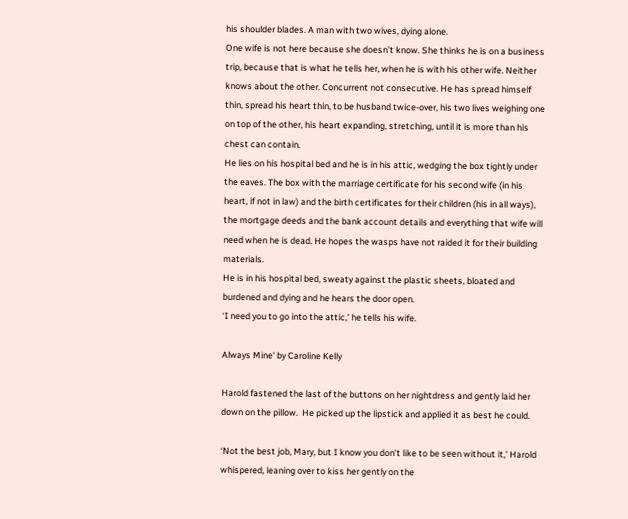his shoulder blades. A man with two wives, dying alone.
One wife is not here because she doesn’t know. She thinks he is on a business trip, because that is what he tells her, when he is with his other wife. Neither knows about the other. Concurrent not consecutive. He has spread himself thin, spread his heart thin, to be husband twice-over, his two lives weighing one on top of the other, his heart expanding, stretching, until it is more than his chest can contain.
He lies on his hospital bed and he is in his attic, wedging the box tightly under the eaves. The box with the marriage certificate for his second wife (in his heart, if not in law) and the birth certificates for their children (his in all ways), the mortgage deeds and the bank account details and everything that wife will need when he is dead. He hopes the wasps have not raided it for their building materials.
He is in his hospital bed, sweaty against the plastic sheets, bloated and burdened and dying and he hears the door open.
‘I need you to go into the attic,’ he tells his wife.

Always Mine' by Caroline Kelly

Harold fastened the last of the buttons on her nightdress and gently laid her down on the pillow.  He picked up the lipstick and applied it as best he could.

‘Not the best job, Mary, but I know you don’t like to be seen without it,’ Harold whispered, leaning over to kiss her gently on the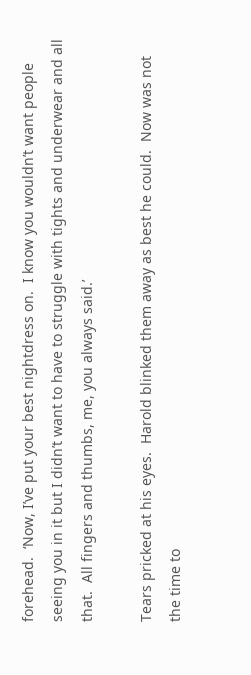forehead.  ‘Now, I’ve put your best nightdress on.  I know you wouldn’t want people seeing you in it but I didn’t want to have to struggle with tights and underwear and all that.  All fingers and thumbs, me, you always said.’

Tears pricked at his eyes.  Harold blinked them away as best he could.  Now was not the time to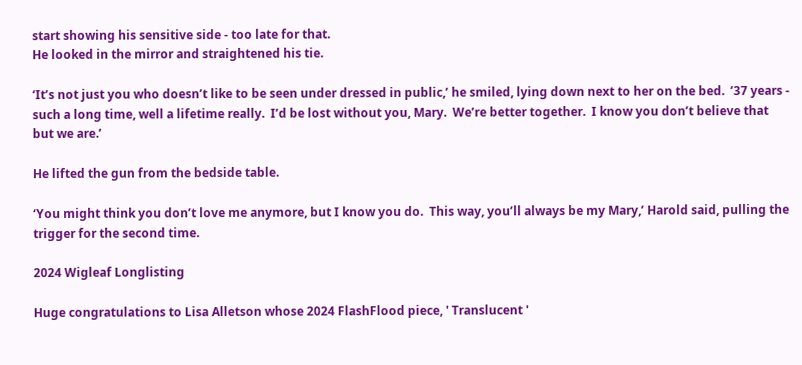start showing his sensitive side - too late for that.
He looked in the mirror and straightened his tie.

‘It’s not just you who doesn’t like to be seen under dressed in public,’ he smiled, lying down next to her on the bed.  ’37 years - such a long time, well a lifetime really.  I’d be lost without you, Mary.  We’re better together.  I know you don’t believe that but we are.’

He lifted the gun from the bedside table.

‘You might think you don’t love me anymore, but I know you do.  This way, you’ll always be my Mary,’ Harold said, pulling the trigger for the second time.

2024 Wigleaf Longlisting

Huge congratulations to Lisa Alletson whose 2024 FlashFlood piece, ' Translucent '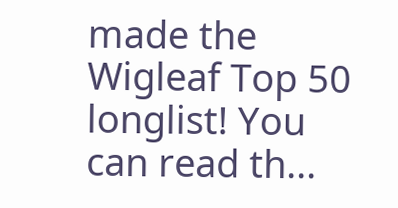made the Wigleaf Top 50 longlist! You can read th...